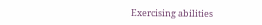Exercising abilities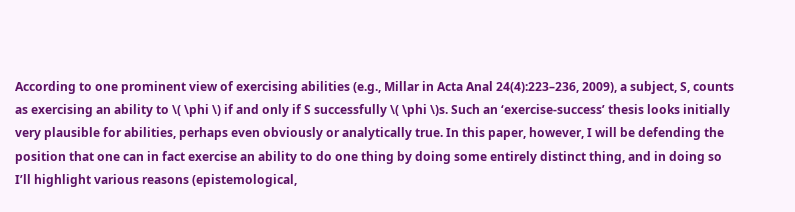According to one prominent view of exercising abilities (e.g., Millar in Acta Anal 24(4):223–236, 2009), a subject, S, counts as exercising an ability to \( \phi \) if and only if S successfully \( \phi \)s. Such an ‘exercise-success’ thesis looks initially very plausible for abilities, perhaps even obviously or analytically true. In this paper, however, I will be defending the position that one can in fact exercise an ability to do one thing by doing some entirely distinct thing, and in doing so I’ll highlight various reasons (epistemological,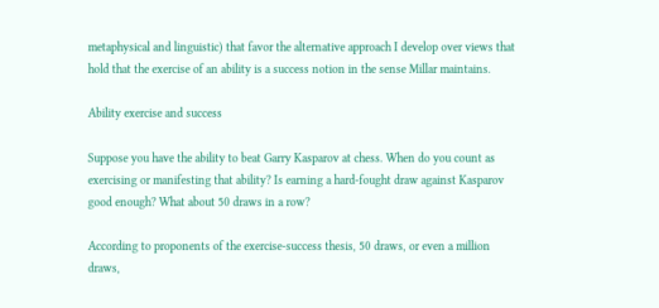metaphysical and linguistic) that favor the alternative approach I develop over views that hold that the exercise of an ability is a success notion in the sense Millar maintains.

Ability exercise and success

Suppose you have the ability to beat Garry Kasparov at chess. When do you count as exercising or manifesting that ability? Is earning a hard-fought draw against Kasparov good enough? What about 50 draws in a row?

According to proponents of the exercise-success thesis, 50 draws, or even a million draws,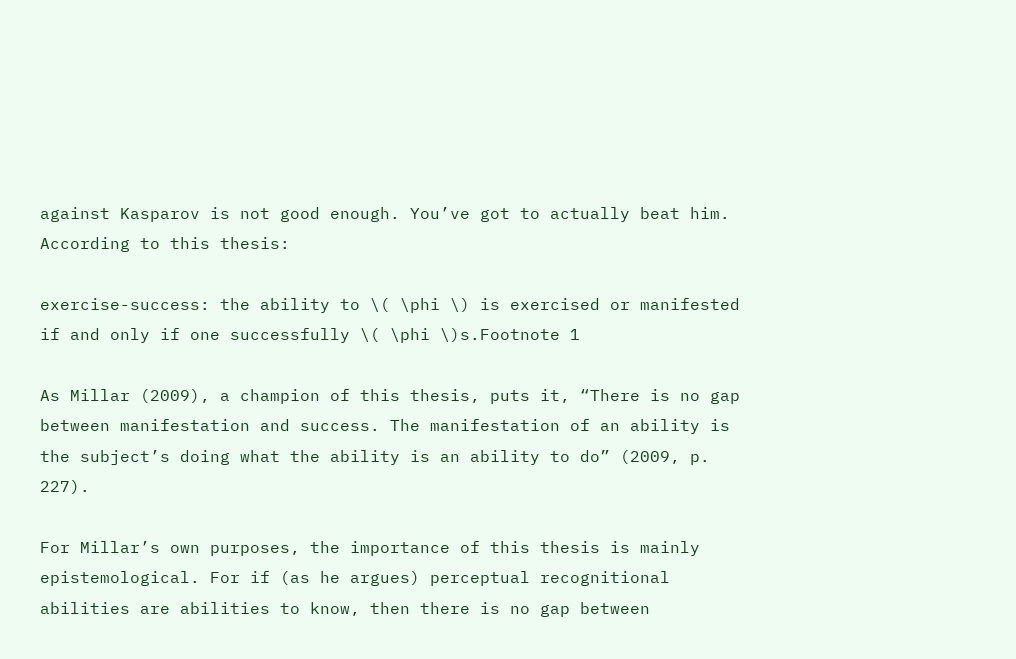against Kasparov is not good enough. You’ve got to actually beat him. According to this thesis:

exercise-success: the ability to \( \phi \) is exercised or manifested if and only if one successfully \( \phi \)s.Footnote 1

As Millar (2009), a champion of this thesis, puts it, “There is no gap between manifestation and success. The manifestation of an ability is the subject’s doing what the ability is an ability to do” (2009, p. 227).

For Millar’s own purposes, the importance of this thesis is mainly epistemological. For if (as he argues) perceptual recognitional abilities are abilities to know, then there is no gap between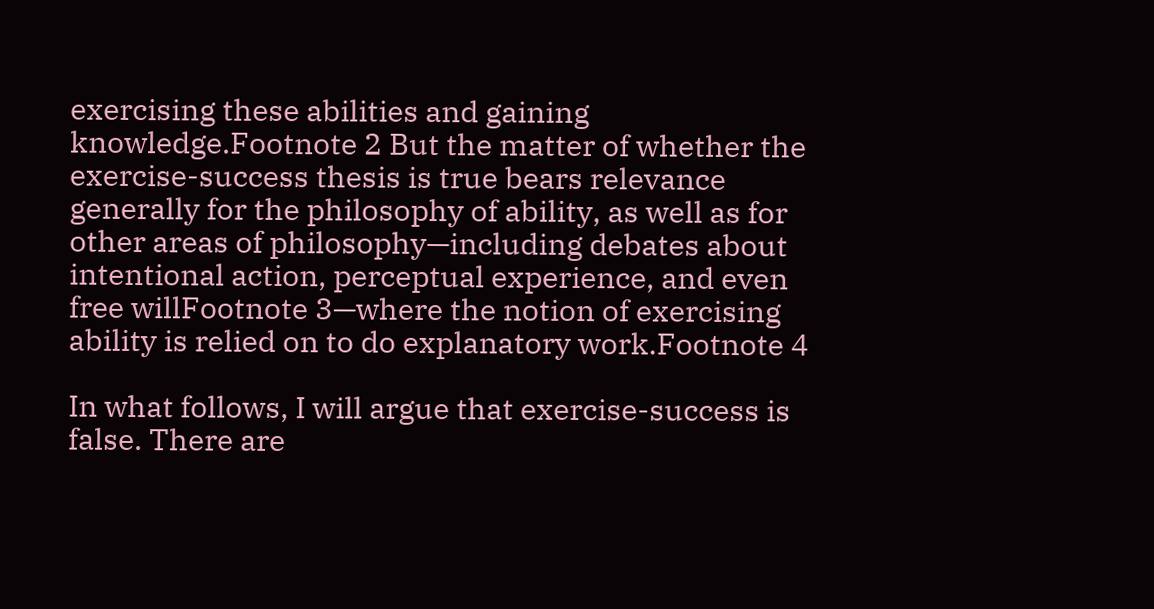exercising these abilities and gaining knowledge.Footnote 2 But the matter of whether the exercise-success thesis is true bears relevance generally for the philosophy of ability, as well as for other areas of philosophy—including debates about intentional action, perceptual experience, and even free willFootnote 3—where the notion of exercising ability is relied on to do explanatory work.Footnote 4

In what follows, I will argue that exercise-success is false. There are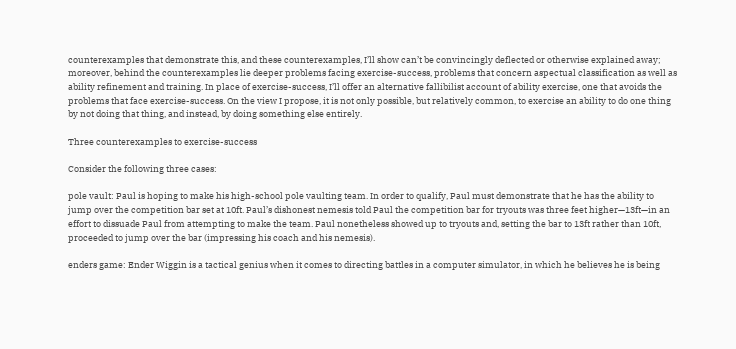counterexamples that demonstrate this, and these counterexamples, I’ll show can’t be convincingly deflected or otherwise explained away; moreover, behind the counterexamples lie deeper problems facing exercise-success, problems that concern aspectual classification as well as ability refinement and training. In place of exercise-success, I’ll offer an alternative fallibilist account of ability exercise, one that avoids the problems that face exercise-success. On the view I propose, it is not only possible, but relatively common, to exercise an ability to do one thing by not doing that thing, and instead, by doing something else entirely.

Three counterexamples to exercise-success

Consider the following three cases:

pole vault: Paul is hoping to make his high-school pole vaulting team. In order to qualify, Paul must demonstrate that he has the ability to jump over the competition bar set at 10ft. Paul’s dishonest nemesis told Paul the competition bar for tryouts was three feet higher—13ft—in an effort to dissuade Paul from attempting to make the team. Paul nonetheless showed up to tryouts and, setting the bar to 13ft rather than 10ft, proceeded to jump over the bar (impressing his coach and his nemesis).

enders game: Ender Wiggin is a tactical genius when it comes to directing battles in a computer simulator, in which he believes he is being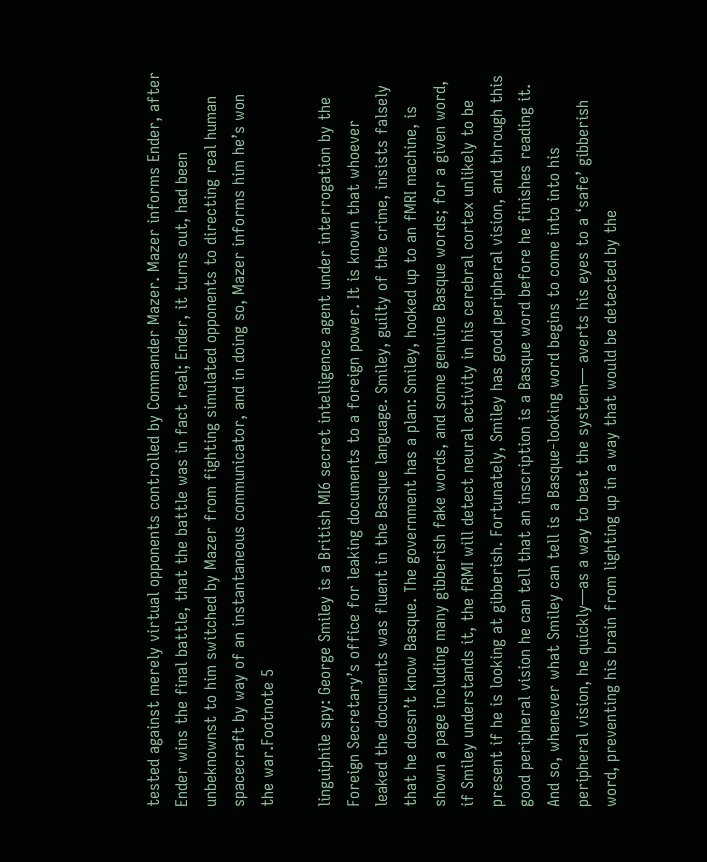tested against merely virtual opponents controlled by Commander Mazer. Mazer informs Ender, after Ender wins the final battle, that the battle was in fact real; Ender, it turns out, had been unbeknownst to him switched by Mazer from fighting simulated opponents to directing real human spacecraft by way of an instantaneous communicator, and in doing so, Mazer informs him he’s won the war.Footnote 5

linguiphile spy: George Smiley is a British MI6 secret intelligence agent under interrogation by the Foreign Secretary’s office for leaking documents to a foreign power. It is known that whoever leaked the documents was fluent in the Basque language. Smiley, guilty of the crime, insists falsely that he doesn’t know Basque. The government has a plan: Smiley, hooked up to an fMRI machine, is shown a page including many gibberish fake words, and some genuine Basque words; for a given word, if Smiley understands it, the fRMI will detect neural activity in his cerebral cortex unlikely to be present if he is looking at gibberish. Fortunately, Smiley has good peripheral vision, and through this good peripheral vision he can tell that an inscription is a Basque word before he finishes reading it. And so, whenever what Smiley can tell is a Basque-looking word begins to come into into his peripheral vision, he quickly—as a way to beat the system— averts his eyes to a ‘safe’ gibberish word, preventing his brain from lighting up in a way that would be detected by the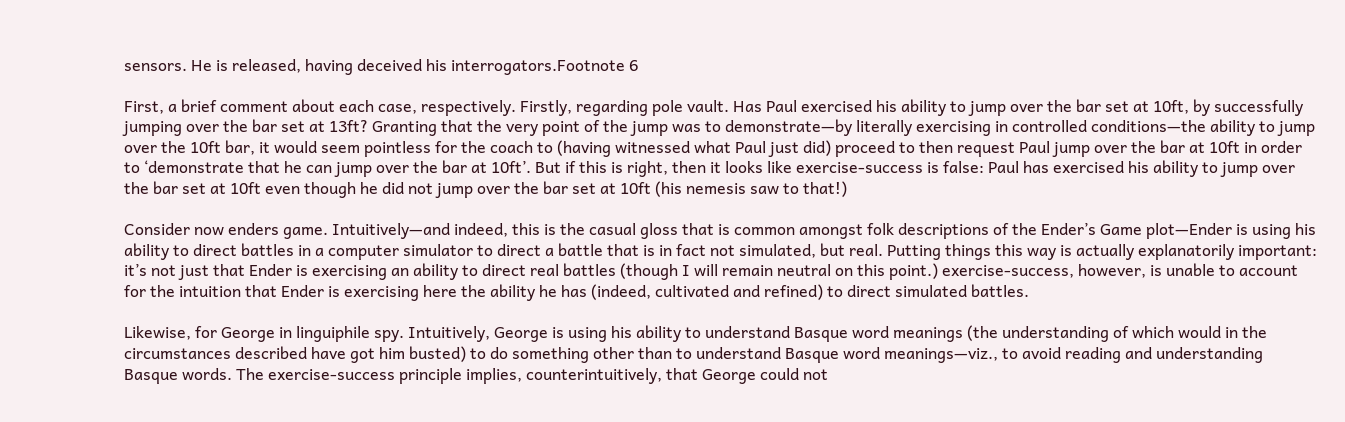sensors. He is released, having deceived his interrogators.Footnote 6

First, a brief comment about each case, respectively. Firstly, regarding pole vault. Has Paul exercised his ability to jump over the bar set at 10ft, by successfully jumping over the bar set at 13ft? Granting that the very point of the jump was to demonstrate—by literally exercising in controlled conditions—the ability to jump over the 10ft bar, it would seem pointless for the coach to (having witnessed what Paul just did) proceed to then request Paul jump over the bar at 10ft in order to ‘demonstrate that he can jump over the bar at 10ft’. But if this is right, then it looks like exercise-success is false: Paul has exercised his ability to jump over the bar set at 10ft even though he did not jump over the bar set at 10ft (his nemesis saw to that!)

Consider now enders game. Intuitively—and indeed, this is the casual gloss that is common amongst folk descriptions of the Ender’s Game plot—Ender is using his ability to direct battles in a computer simulator to direct a battle that is in fact not simulated, but real. Putting things this way is actually explanatorily important: it’s not just that Ender is exercising an ability to direct real battles (though I will remain neutral on this point.) exercise-success, however, is unable to account for the intuition that Ender is exercising here the ability he has (indeed, cultivated and refined) to direct simulated battles.

Likewise, for George in linguiphile spy. Intuitively, George is using his ability to understand Basque word meanings (the understanding of which would in the circumstances described have got him busted) to do something other than to understand Basque word meanings—viz., to avoid reading and understanding Basque words. The exercise-success principle implies, counterintuitively, that George could not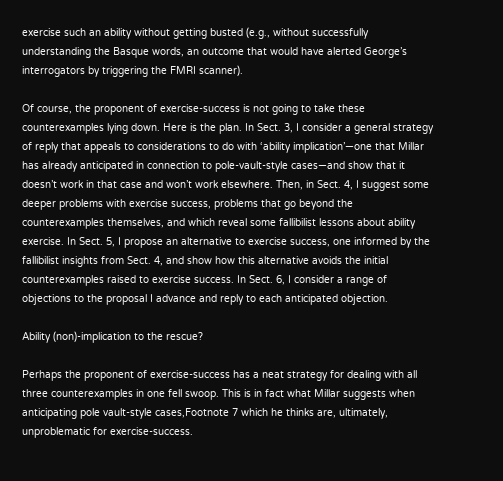exercise such an ability without getting busted (e.g., without successfully understanding the Basque words, an outcome that would have alerted George’s interrogators by triggering the FMRI scanner).

Of course, the proponent of exercise-success is not going to take these counterexamples lying down. Here is the plan. In Sect. 3, I consider a general strategy of reply that appeals to considerations to do with ‘ability implication’—one that Millar has already anticipated in connection to pole-vault-style cases—and show that it doesn’t work in that case and won’t work elsewhere. Then, in Sect. 4, I suggest some deeper problems with exercise success, problems that go beyond the counterexamples themselves, and which reveal some fallibilist lessons about ability exercise. In Sect. 5, I propose an alternative to exercise success, one informed by the fallibilist insights from Sect. 4, and show how this alternative avoids the initial counterexamples raised to exercise success. In Sect. 6, I consider a range of objections to the proposal I advance and reply to each anticipated objection.

Ability (non)-implication to the rescue?

Perhaps the proponent of exercise-success has a neat strategy for dealing with all three counterexamples in one fell swoop. This is in fact what Millar suggests when anticipating pole vault-style cases,Footnote 7 which he thinks are, ultimately, unproblematic for exercise-success.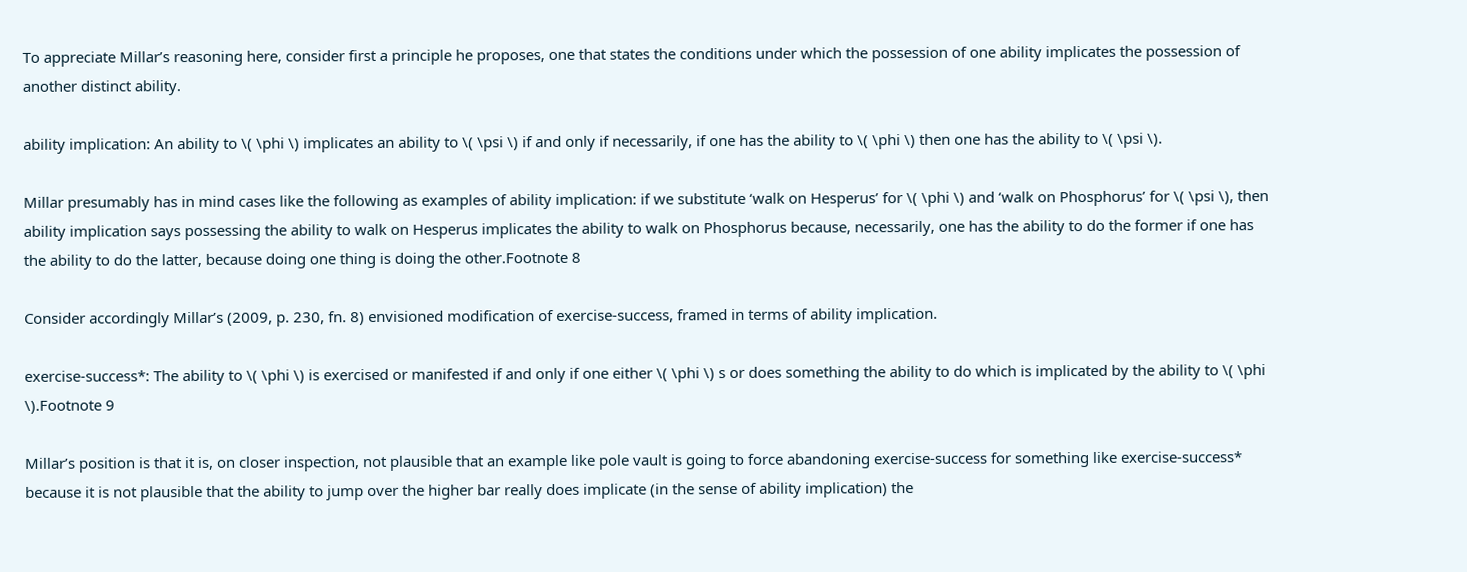To appreciate Millar’s reasoning here, consider first a principle he proposes, one that states the conditions under which the possession of one ability implicates the possession of another distinct ability.

ability implication: An ability to \( \phi \) implicates an ability to \( \psi \) if and only if necessarily, if one has the ability to \( \phi \) then one has the ability to \( \psi \).

Millar presumably has in mind cases like the following as examples of ability implication: if we substitute ‘walk on Hesperus’ for \( \phi \) and ‘walk on Phosphorus’ for \( \psi \), then ability implication says possessing the ability to walk on Hesperus implicates the ability to walk on Phosphorus because, necessarily, one has the ability to do the former if one has the ability to do the latter, because doing one thing is doing the other.Footnote 8

Consider accordingly Millar’s (2009, p. 230, fn. 8) envisioned modification of exercise-success, framed in terms of ability implication.

exercise-success*: The ability to \( \phi \) is exercised or manifested if and only if one either \( \phi \) s or does something the ability to do which is implicated by the ability to \( \phi \).Footnote 9

Millar’s position is that it is, on closer inspection, not plausible that an example like pole vault is going to force abandoning exercise-success for something like exercise-success* because it is not plausible that the ability to jump over the higher bar really does implicate (in the sense of ability implication) the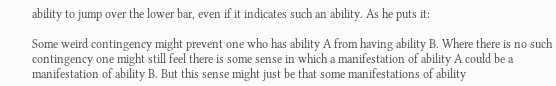ability to jump over the lower bar, even if it indicates such an ability. As he puts it:

Some weird contingency might prevent one who has ability A from having ability B. Where there is no such contingency one might still feel there is some sense in which a manifestation of ability A could be a manifestation of ability B. But this sense might just be that some manifestations of ability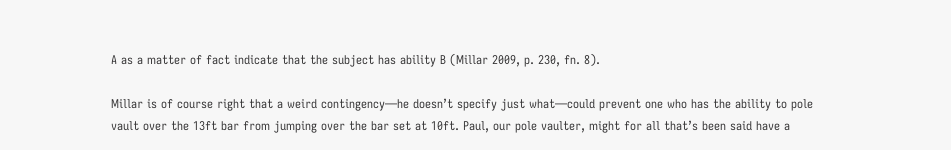A as a matter of fact indicate that the subject has ability B (Millar 2009, p. 230, fn. 8).

Millar is of course right that a weird contingency—he doesn’t specify just what—could prevent one who has the ability to pole vault over the 13ft bar from jumping over the bar set at 10ft. Paul, our pole vaulter, might for all that’s been said have a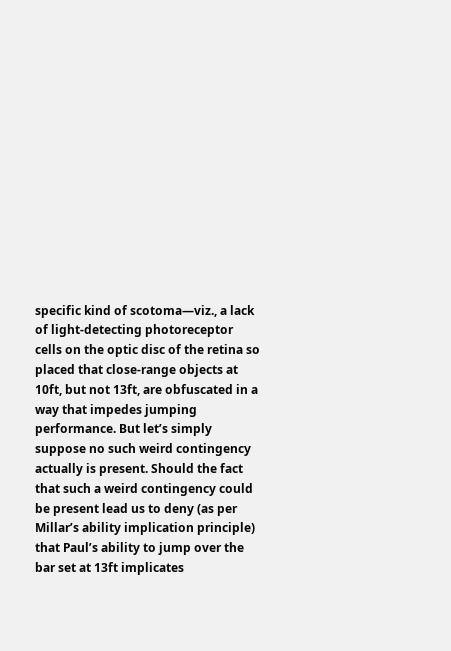specific kind of scotoma—viz., a lack of light-detecting photoreceptor cells on the optic disc of the retina so placed that close-range objects at 10ft, but not 13ft, are obfuscated in a way that impedes jumping performance. But let’s simply suppose no such weird contingency actually is present. Should the fact that such a weird contingency could be present lead us to deny (as per Millar’s ability implication principle) that Paul’s ability to jump over the bar set at 13ft implicates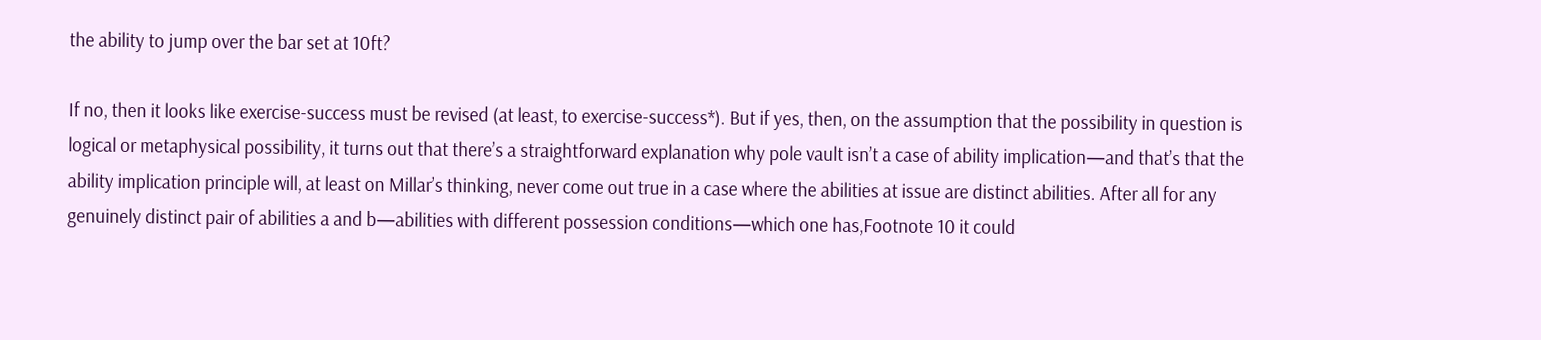the ability to jump over the bar set at 10ft?

If no, then it looks like exercise-success must be revised (at least, to exercise-success*). But if yes, then, on the assumption that the possibility in question is logical or metaphysical possibility, it turns out that there’s a straightforward explanation why pole vault isn’t a case of ability implication—and that’s that the ability implication principle will, at least on Millar’s thinking, never come out true in a case where the abilities at issue are distinct abilities. After all for any genuinely distinct pair of abilities a and b—abilities with different possession conditions—which one has,Footnote 10 it could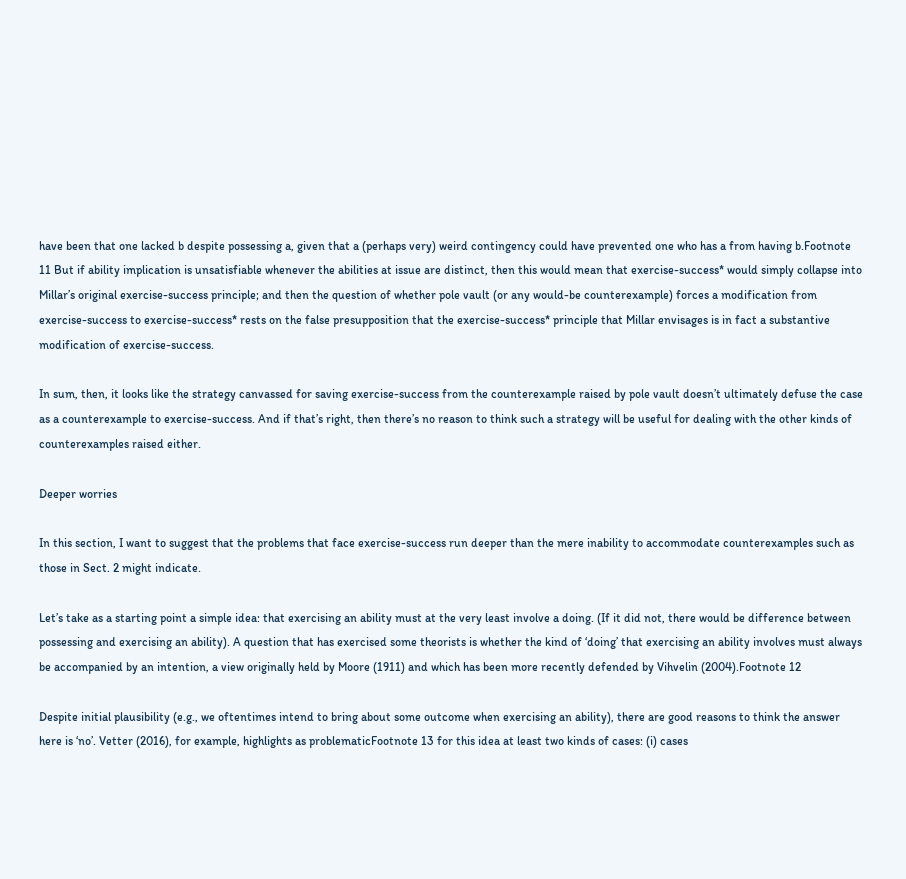have been that one lacked b despite possessing a, given that a (perhaps very) weird contingency could have prevented one who has a from having b.Footnote 11 But if ability implication is unsatisfiable whenever the abilities at issue are distinct, then this would mean that exercise-success* would simply collapse into Millar’s original exercise-success principle; and then the question of whether pole vault (or any would-be counterexample) forces a modification from exercise-success to exercise-success* rests on the false presupposition that the exercise-success* principle that Millar envisages is in fact a substantive modification of exercise-success.

In sum, then, it looks like the strategy canvassed for saving exercise-success from the counterexample raised by pole vault doesn’t ultimately defuse the case as a counterexample to exercise-success. And if that’s right, then there’s no reason to think such a strategy will be useful for dealing with the other kinds of counterexamples raised either.

Deeper worries

In this section, I want to suggest that the problems that face exercise-success run deeper than the mere inability to accommodate counterexamples such as those in Sect. 2 might indicate.

Let’s take as a starting point a simple idea: that exercising an ability must at the very least involve a doing. (If it did not, there would be difference between possessing and exercising an ability). A question that has exercised some theorists is whether the kind of ‘doing’ that exercising an ability involves must always be accompanied by an intention, a view originally held by Moore (1911) and which has been more recently defended by Vihvelin (2004).Footnote 12

Despite initial plausibility (e.g., we oftentimes intend to bring about some outcome when exercising an ability), there are good reasons to think the answer here is ‘no’. Vetter (2016), for example, highlights as problematicFootnote 13 for this idea at least two kinds of cases: (i) cases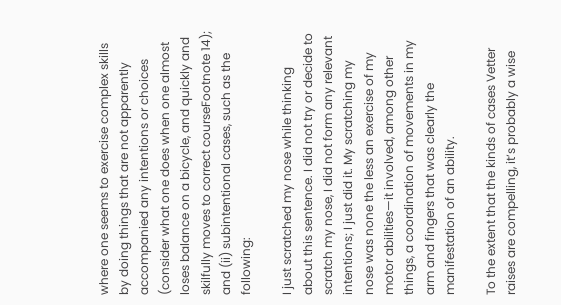where one seems to exercise complex skills by doing things that are not apparently accompanied any intentions or choices (consider what one does when one almost loses balance on a bicycle, and quickly and skilfully moves to correct courseFootnote 14); and (ii) subintentional cases, such as the following:

I just scratched my nose while thinking about this sentence. I did not try or decide to scratch my nose, I did not form any relevant intentions; I just did it. My scratching my nose was none the less an exercise of my motor abilities—it involved, among other things, a coordination of movements in my arm and fingers that was clearly the manifestation of an ability.

To the extent that the kinds of cases Vetter raises are compelling, it’s probably a wise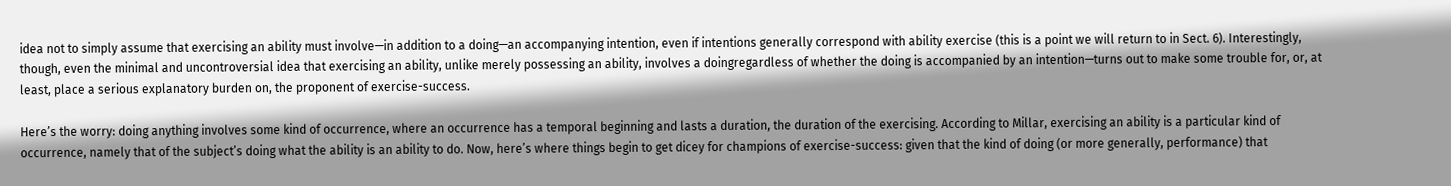idea not to simply assume that exercising an ability must involve—in addition to a doing—an accompanying intention, even if intentions generally correspond with ability exercise (this is a point we will return to in Sect. 6). Interestingly, though, even the minimal and uncontroversial idea that exercising an ability, unlike merely possessing an ability, involves a doingregardless of whether the doing is accompanied by an intention—turns out to make some trouble for, or, at least, place a serious explanatory burden on, the proponent of exercise-success.

Here’s the worry: doing anything involves some kind of occurrence, where an occurrence has a temporal beginning and lasts a duration, the duration of the exercising. According to Millar, exercising an ability is a particular kind of occurrence, namely that of the subject’s doing what the ability is an ability to do. Now, here’s where things begin to get dicey for champions of exercise-success: given that the kind of doing (or more generally, performance) that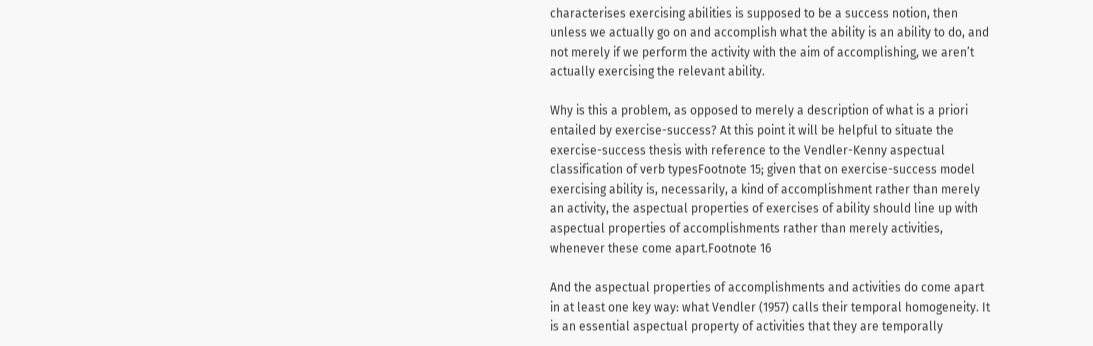characterises exercising abilities is supposed to be a success notion, then unless we actually go on and accomplish what the ability is an ability to do, and not merely if we perform the activity with the aim of accomplishing, we aren’t actually exercising the relevant ability.

Why is this a problem, as opposed to merely a description of what is a priori entailed by exercise-success? At this point it will be helpful to situate the exercise-success thesis with reference to the Vendler-Kenny aspectual classification of verb typesFootnote 15; given that on exercise-success model exercising ability is, necessarily, a kind of accomplishment rather than merely an activity, the aspectual properties of exercises of ability should line up with aspectual properties of accomplishments rather than merely activities, whenever these come apart.Footnote 16

And the aspectual properties of accomplishments and activities do come apart in at least one key way: what Vendler (1957) calls their temporal homogeneity. It is an essential aspectual property of activities that they are temporally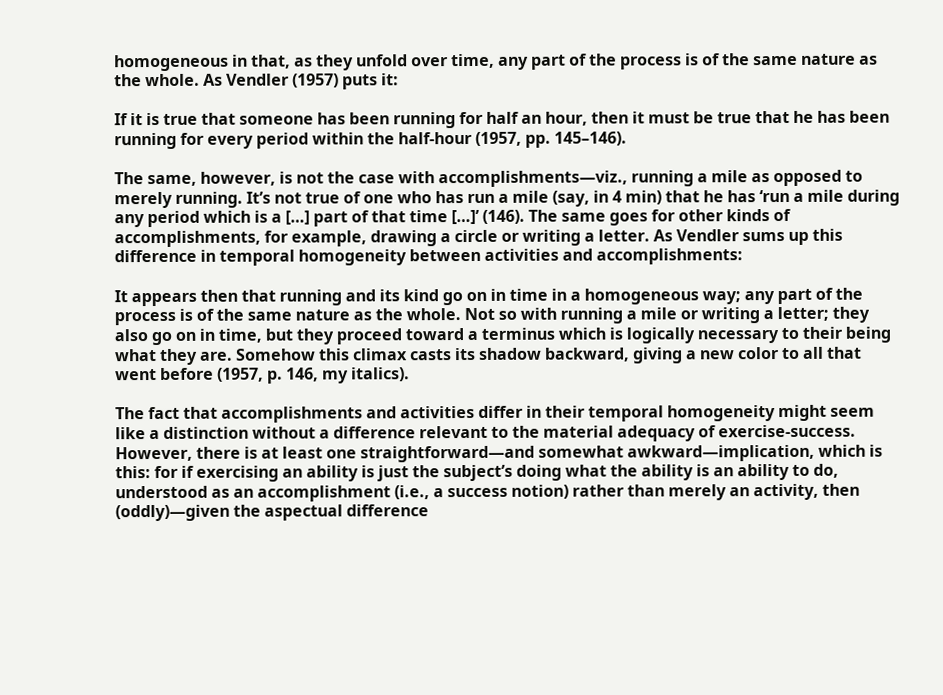homogeneous in that, as they unfold over time, any part of the process is of the same nature as the whole. As Vendler (1957) puts it:

If it is true that someone has been running for half an hour, then it must be true that he has been running for every period within the half-hour (1957, pp. 145–146).

The same, however, is not the case with accomplishments—viz., running a mile as opposed to merely running. It’s not true of one who has run a mile (say, in 4 min) that he has ‘run a mile during any period which is a […] part of that time […]’ (146). The same goes for other kinds of accomplishments, for example, drawing a circle or writing a letter. As Vendler sums up this difference in temporal homogeneity between activities and accomplishments:

It appears then that running and its kind go on in time in a homogeneous way; any part of the process is of the same nature as the whole. Not so with running a mile or writing a letter; they also go on in time, but they proceed toward a terminus which is logically necessary to their being what they are. Somehow this climax casts its shadow backward, giving a new color to all that went before (1957, p. 146, my italics).

The fact that accomplishments and activities differ in their temporal homogeneity might seem like a distinction without a difference relevant to the material adequacy of exercise-success. However, there is at least one straightforward—and somewhat awkward—implication, which is this: for if exercising an ability is just the subject’s doing what the ability is an ability to do, understood as an accomplishment (i.e., a success notion) rather than merely an activity, then (oddly)—given the aspectual difference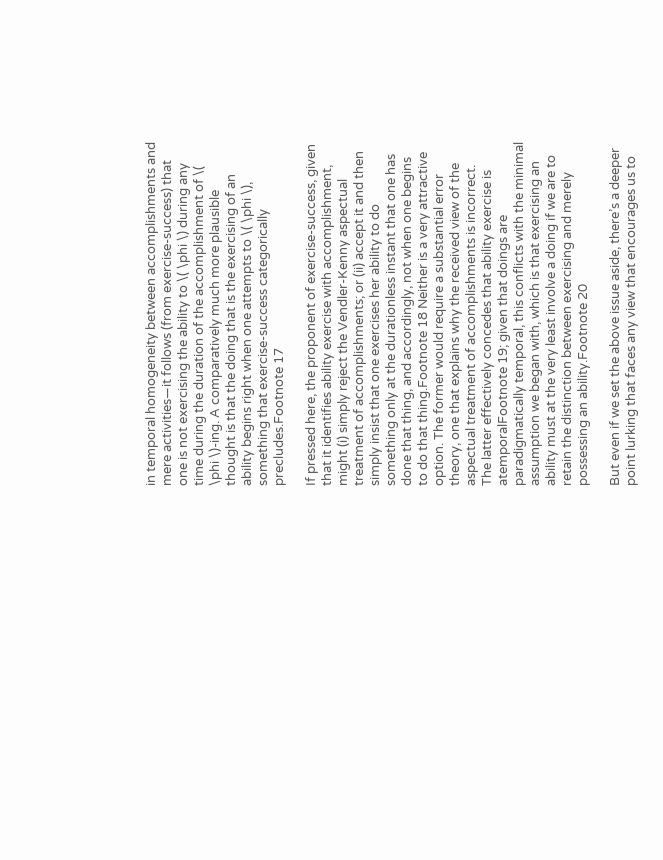in temporal homogeneity between accomplishments and mere activities—it follows (from exercise-success) that one is not exercising the ability to \( \phi \) during any time during the duration of the accomplishment of \( \phi \)-ing. A comparatively much more plausible thought is that the doing that is the exercising of an ability begins right when one attempts to \( \phi \), something that exercise-success categorically precludes.Footnote 17

If pressed here, the proponent of exercise-success, given that it identifies ability exercise with accomplishment, might (i) simply reject the Vendler-Kenny aspectual treatment of accomplishments; or (ii) accept it and then simply insist that one exercises her ability to do something only at the durationless instant that one has done that thing, and accordingly, not when one begins to do that thing.Footnote 18 Neither is a very attractive option. The former would require a substantial error theory, one that explains why the received view of the aspectual treatment of accomplishments is incorrect. The latter effectively concedes that ability exercise is atemporalFootnote 19; given that doings are paradigmatically temporal, this conflicts with the minimal assumption we began with, which is that exercising an ability must at the very least involve a doing if we are to retain the distinction between exercising and merely possessing an ability.Footnote 20

But even if we set the above issue aside, there’s a deeper point lurking that faces any view that encourages us to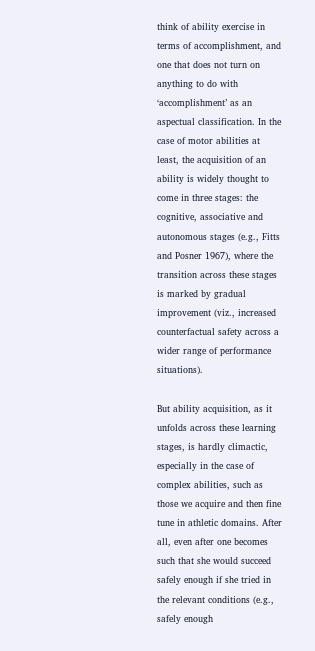think of ability exercise in terms of accomplishment, and one that does not turn on anything to do with ‘accomplishment’ as an aspectual classification. In the case of motor abilities at least, the acquisition of an ability is widely thought to come in three stages: the cognitive, associative and autonomous stages (e.g., Fitts and Posner 1967), where the transition across these stages is marked by gradual improvement (viz., increased counterfactual safety across a wider range of performance situations).

But ability acquisition, as it unfolds across these learning stages, is hardly climactic, especially in the case of complex abilities, such as those we acquire and then fine tune in athletic domains. After all, even after one becomes such that she would succeed safely enough if she tried in the relevant conditions (e.g., safely enough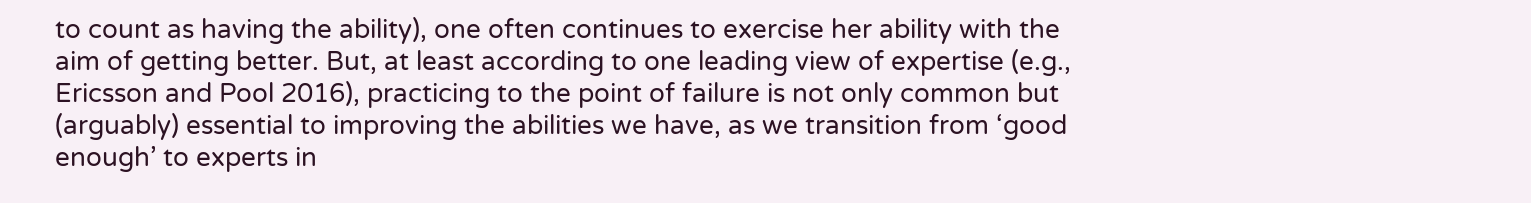to count as having the ability), one often continues to exercise her ability with the aim of getting better. But, at least according to one leading view of expertise (e.g., Ericsson and Pool 2016), practicing to the point of failure is not only common but (arguably) essential to improving the abilities we have, as we transition from ‘good enough’ to experts in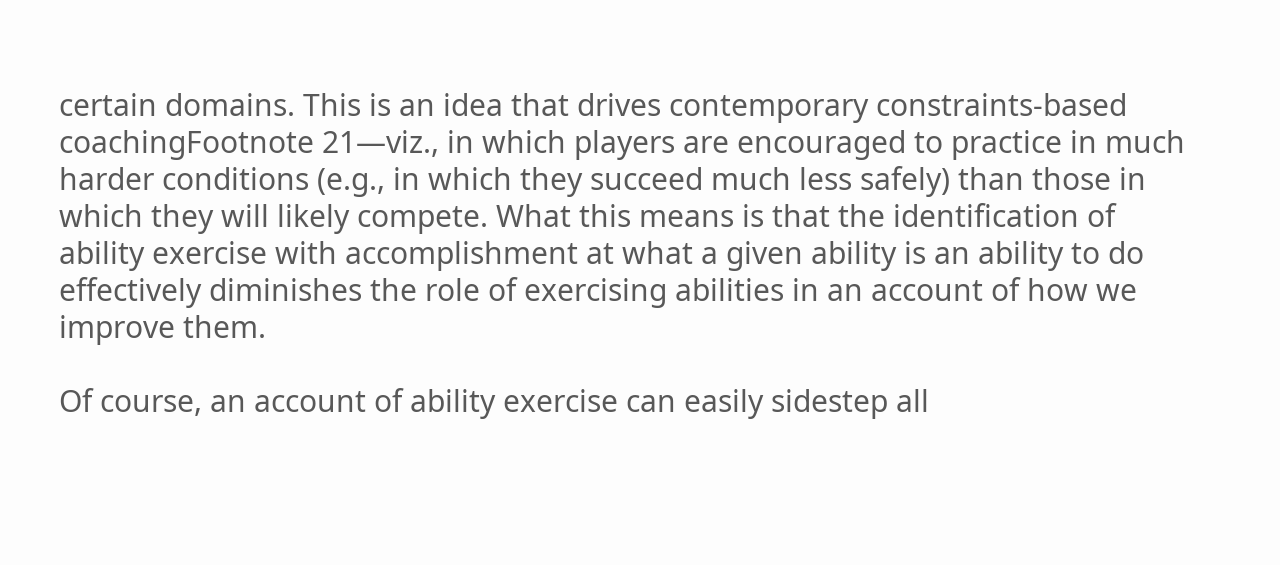certain domains. This is an idea that drives contemporary constraints-based coachingFootnote 21—viz., in which players are encouraged to practice in much harder conditions (e.g., in which they succeed much less safely) than those in which they will likely compete. What this means is that the identification of ability exercise with accomplishment at what a given ability is an ability to do effectively diminishes the role of exercising abilities in an account of how we improve them.

Of course, an account of ability exercise can easily sidestep all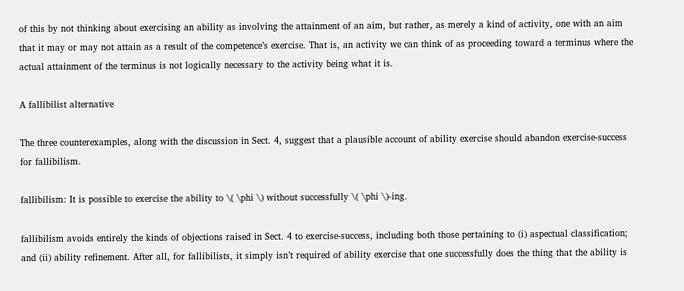of this by not thinking about exercising an ability as involving the attainment of an aim, but rather, as merely a kind of activity, one with an aim that it may or may not attain as a result of the competence’s exercise. That is, an activity we can think of as proceeding toward a terminus where the actual attainment of the terminus is not logically necessary to the activity being what it is.

A fallibilist alternative

The three counterexamples, along with the discussion in Sect. 4, suggest that a plausible account of ability exercise should abandon exercise-success for fallibilism.

fallibilism: It is possible to exercise the ability to \( \phi \) without successfully \( \phi \)-ing.

fallibilism avoids entirely the kinds of objections raised in Sect. 4 to exercise-success, including both those pertaining to (i) aspectual classification; and (ii) ability refinement. After all, for fallibilists, it simply isn’t required of ability exercise that one successfully does the thing that the ability is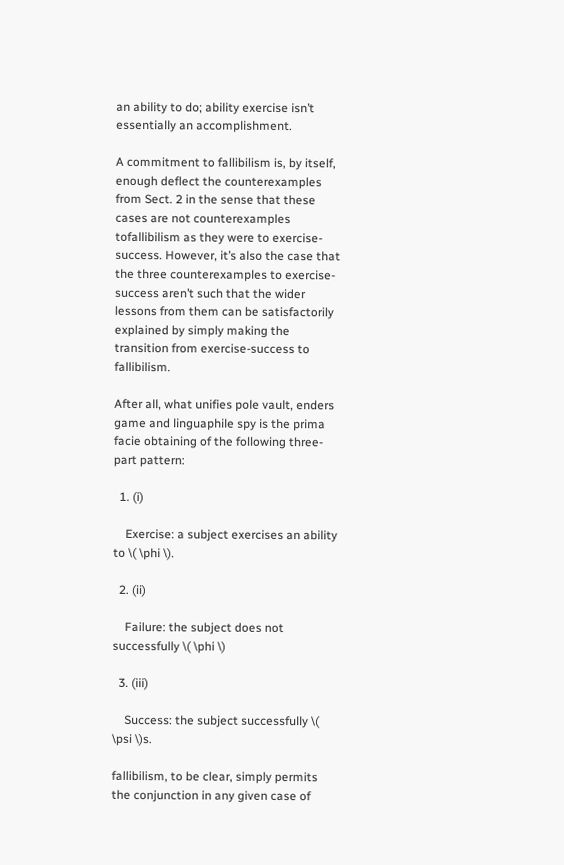an ability to do; ability exercise isn’t essentially an accomplishment.

A commitment to fallibilism is, by itself, enough deflect the counterexamples from Sect. 2 in the sense that these cases are not counterexamples tofallibilism as they were to exercise-success. However, it’s also the case that the three counterexamples to exercise-success aren’t such that the wider lessons from them can be satisfactorily explained by simply making the transition from exercise-success to fallibilism.

After all, what unifies pole vault, enders game and linguaphile spy is the prima facie obtaining of the following three-part pattern:

  1. (i)

    Exercise: a subject exercises an ability to \( \phi \).

  2. (ii)

    Failure: the subject does not successfully \( \phi \)

  3. (iii)

    Success: the subject successfully \( \psi \)s.

fallibilism, to be clear, simply permits the conjunction in any given case of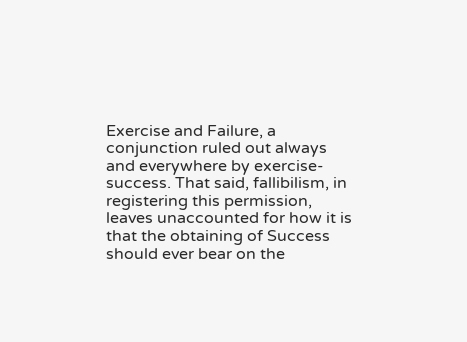Exercise and Failure, a conjunction ruled out always and everywhere by exercise-success. That said, fallibilism, in registering this permission, leaves unaccounted for how it is that the obtaining of Success should ever bear on the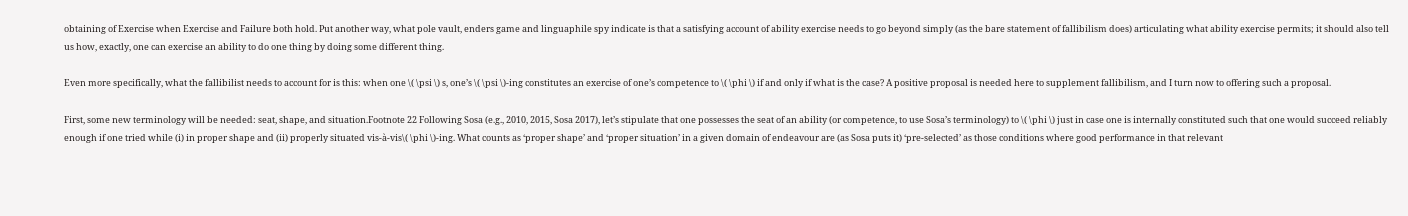obtaining of Exercise when Exercise and Failure both hold. Put another way, what pole vault, enders game and linguaphile spy indicate is that a satisfying account of ability exercise needs to go beyond simply (as the bare statement of fallibilism does) articulating what ability exercise permits; it should also tell us how, exactly, one can exercise an ability to do one thing by doing some different thing.

Even more specifically, what the fallibilist needs to account for is this: when one \( \psi \) s, one’s \( \psi \)-ing constitutes an exercise of one’s competence to \( \phi \) if and only if what is the case? A positive proposal is needed here to supplement fallibilism, and I turn now to offering such a proposal.

First, some new terminology will be needed: seat, shape, and situation.Footnote 22 Following Sosa (e.g., 2010, 2015, Sosa 2017), let’s stipulate that one possesses the seat of an ability (or competence, to use Sosa’s terminology) to \( \phi \) just in case one is internally constituted such that one would succeed reliably enough if one tried while (i) in proper shape and (ii) properly situated vis-à-vis\( \phi \)-ing. What counts as ‘proper shape’ and ‘proper situation’ in a given domain of endeavour are (as Sosa puts it) ‘pre-selected’ as those conditions where good performance in that relevant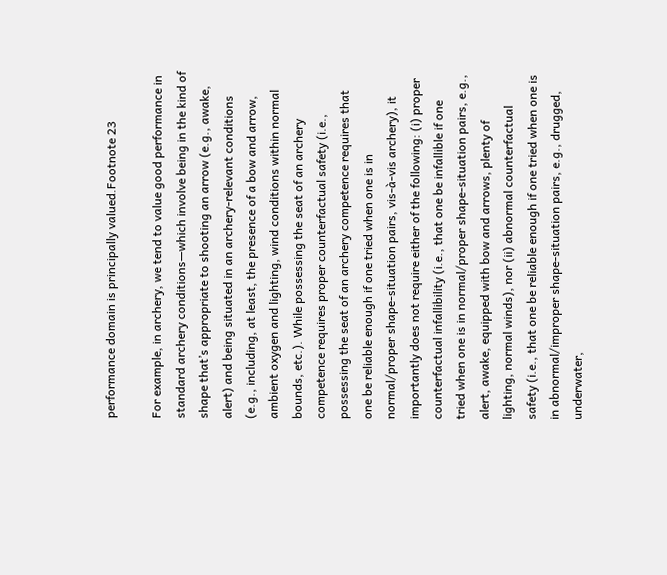performance domain is principally valued.Footnote 23

For example, in archery, we tend to value good performance in standard archery conditions—which involve being in the kind of shape that’s appropriate to shooting an arrow (e.g., awake, alert) and being situated in an archery-relevant conditions (e.g., including, at least, the presence of a bow and arrow, ambient oxygen and lighting, wind conditions within normal bounds, etc.). While possessing the seat of an archery competence requires proper counterfactual safety (i.e., possessing the seat of an archery competence requires that one be reliable enough if one tried when one is in normal/proper shape-situation pairs, vis-à-vis archery), it importantly does not require either of the following: (i) proper counterfactual infallibility (i.e., that one be infallible if one tried when one is in normal/proper shape-situation pairs, e.g., alert, awake, equipped with bow and arrows, plenty of lighting, normal winds), nor (ii) abnormal counterfactual safety (i.e., that one be reliable enough if one tried when one is in abnormal/improper shape-situation pairs, e.g., drugged, underwater,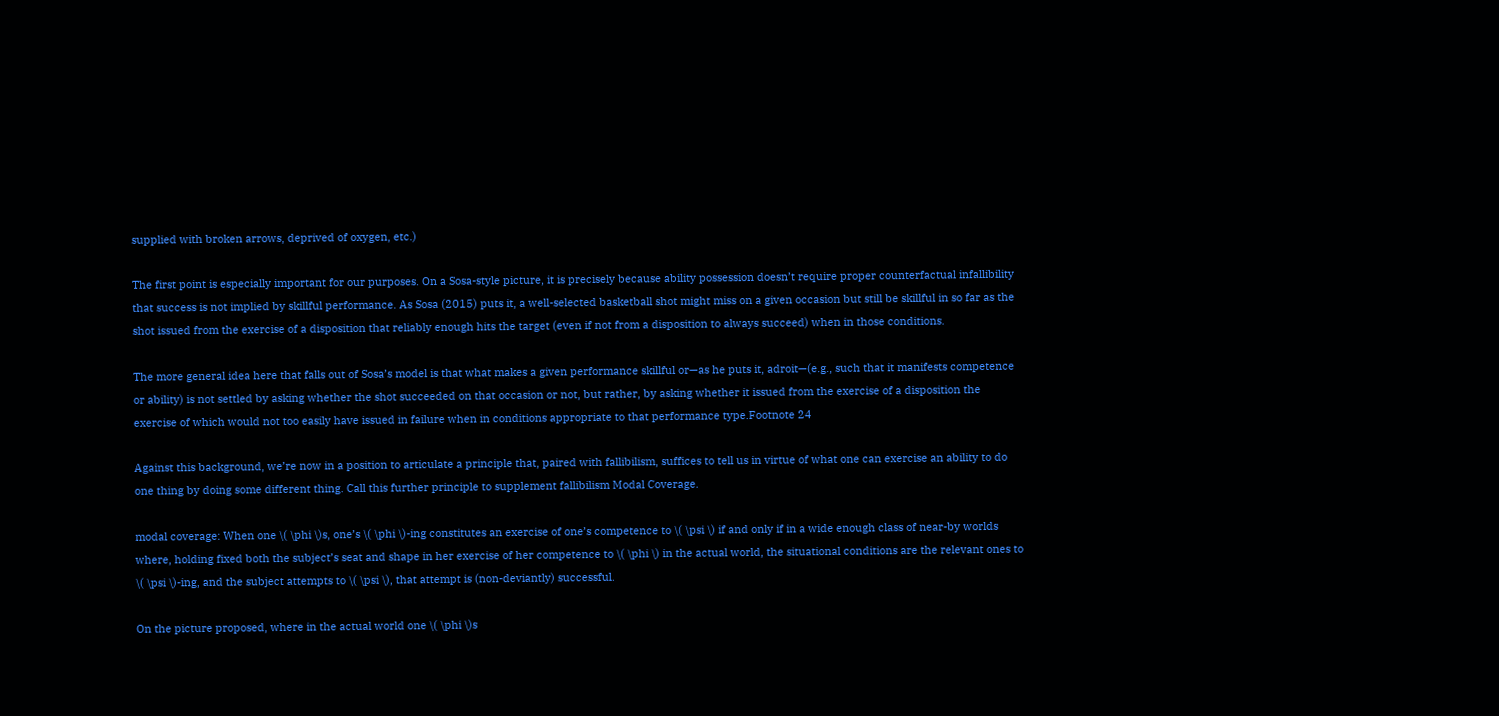supplied with broken arrows, deprived of oxygen, etc.)

The first point is especially important for our purposes. On a Sosa-style picture, it is precisely because ability possession doesn’t require proper counterfactual infallibility that success is not implied by skillful performance. As Sosa (2015) puts it, a well-selected basketball shot might miss on a given occasion but still be skillful in so far as the shot issued from the exercise of a disposition that reliably enough hits the target (even if not from a disposition to always succeed) when in those conditions.

The more general idea here that falls out of Sosa’s model is that what makes a given performance skillful or—as he puts it, adroit—(e.g., such that it manifests competence or ability) is not settled by asking whether the shot succeeded on that occasion or not, but rather, by asking whether it issued from the exercise of a disposition the exercise of which would not too easily have issued in failure when in conditions appropriate to that performance type.Footnote 24

Against this background, we’re now in a position to articulate a principle that, paired with fallibilism, suffices to tell us in virtue of what one can exercise an ability to do one thing by doing some different thing. Call this further principle to supplement fallibilism Modal Coverage.

modal coverage: When one \( \phi \)s, one’s \( \phi \)-ing constitutes an exercise of one’s competence to \( \psi \) if and only if in a wide enough class of near-by worlds where, holding fixed both the subject’s seat and shape in her exercise of her competence to \( \phi \) in the actual world, the situational conditions are the relevant ones to \( \psi \)-ing, and the subject attempts to \( \psi \), that attempt is (non-deviantly) successful.

On the picture proposed, where in the actual world one \( \phi \)s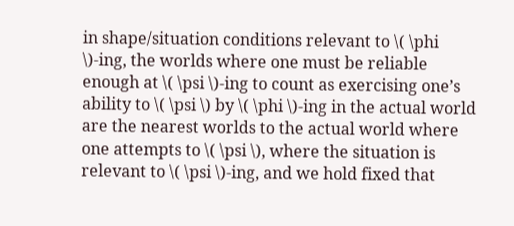in shape/situation conditions relevant to \( \phi \)-ing, the worlds where one must be reliable enough at \( \psi \)-ing to count as exercising one’s ability to \( \psi \) by \( \phi \)-ing in the actual world are the nearest worlds to the actual world where one attempts to \( \psi \), where the situation is relevant to \( \psi \)-ing, and we hold fixed that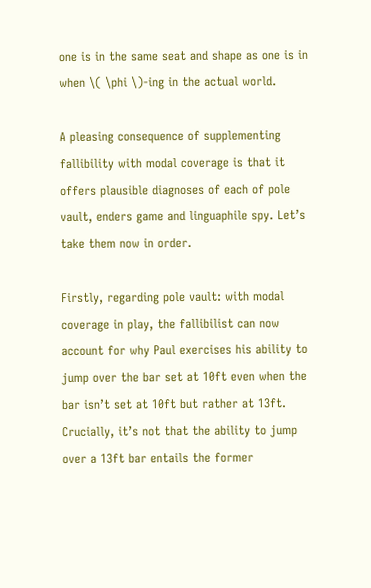one is in the same seat and shape as one is in when \( \phi \)-ing in the actual world.

A pleasing consequence of supplementing fallibility with modal coverage is that it offers plausible diagnoses of each of pole vault, enders game and linguaphile spy. Let’s take them now in order.

Firstly, regarding pole vault: with modal coverage in play, the fallibilist can now account for why Paul exercises his ability to jump over the bar set at 10ft even when the bar isn’t set at 10ft but rather at 13ft. Crucially, it’s not that the ability to jump over a 13ft bar entails the former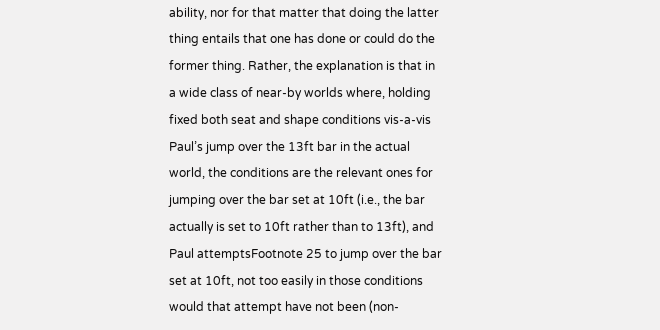ability, nor for that matter that doing the latter thing entails that one has done or could do the former thing. Rather, the explanation is that in a wide class of near-by worlds where, holding fixed both seat and shape conditions vis-a-vis Paul’s jump over the 13ft bar in the actual world, the conditions are the relevant ones for jumping over the bar set at 10ft (i.e., the bar actually is set to 10ft rather than to 13ft), and Paul attemptsFootnote 25 to jump over the bar set at 10ft, not too easily in those conditions would that attempt have not been (non-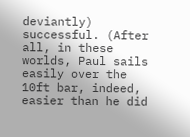deviantly) successful. (After all, in these worlds, Paul sails easily over the 10ft bar, indeed, easier than he did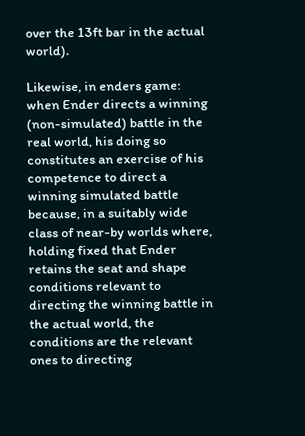over the 13ft bar in the actual world).

Likewise, in enders game: when Ender directs a winning (non-simulated) battle in the real world, his doing so constitutes an exercise of his competence to direct a winning simulated battle because, in a suitably wide class of near-by worlds where, holding fixed that Ender retains the seat and shape conditions relevant to directing the winning battle in the actual world, the conditions are the relevant ones to directing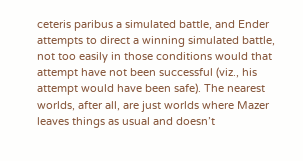ceteris paribus a simulated battle, and Ender attempts to direct a winning simulated battle, not too easily in those conditions would that attempt have not been successful (viz., his attempt would have been safe). The nearest worlds, after all, are just worlds where Mazer leaves things as usual and doesn’t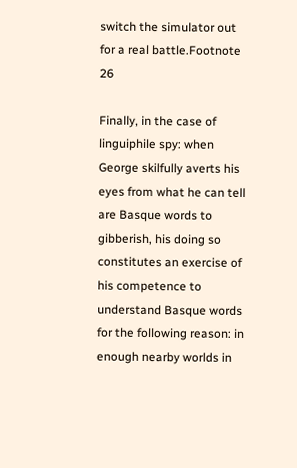switch the simulator out for a real battle.Footnote 26

Finally, in the case of linguiphile spy: when George skilfully averts his eyes from what he can tell are Basque words to gibberish, his doing so constitutes an exercise of his competence to understand Basque words for the following reason: in enough nearby worlds in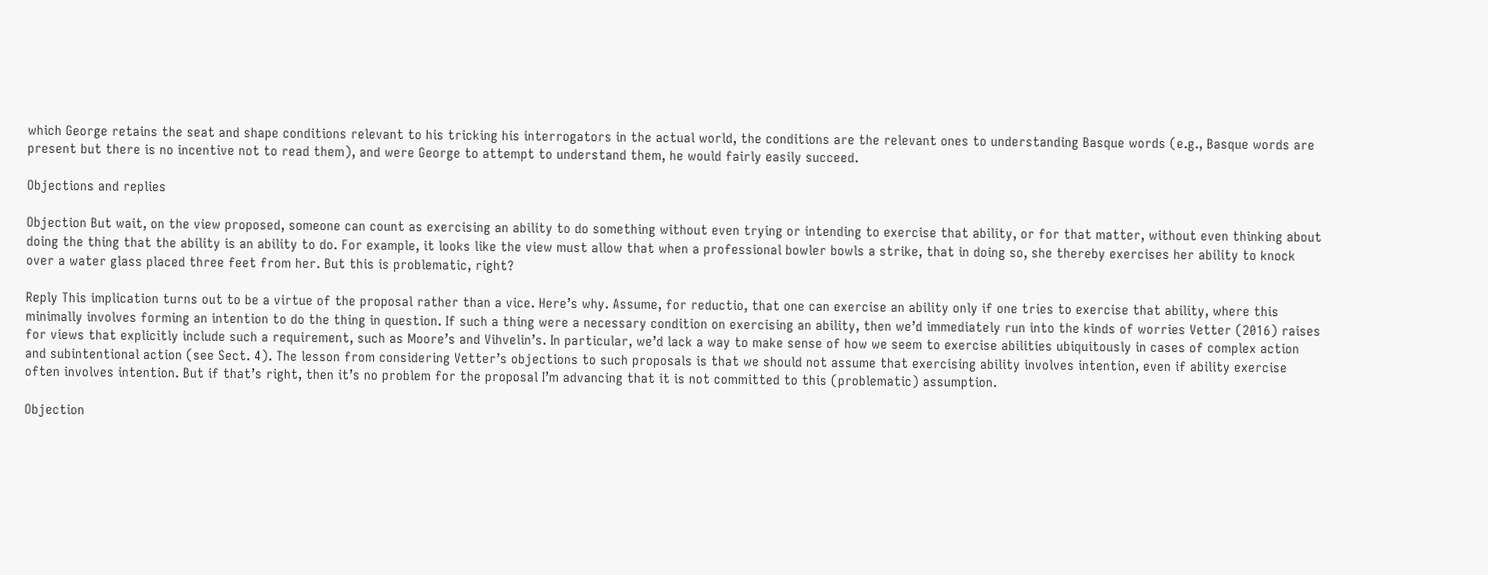which George retains the seat and shape conditions relevant to his tricking his interrogators in the actual world, the conditions are the relevant ones to understanding Basque words (e.g., Basque words are present but there is no incentive not to read them), and were George to attempt to understand them, he would fairly easily succeed.

Objections and replies

Objection But wait, on the view proposed, someone can count as exercising an ability to do something without even trying or intending to exercise that ability, or for that matter, without even thinking about doing the thing that the ability is an ability to do. For example, it looks like the view must allow that when a professional bowler bowls a strike, that in doing so, she thereby exercises her ability to knock over a water glass placed three feet from her. But this is problematic, right?

Reply This implication turns out to be a virtue of the proposal rather than a vice. Here’s why. Assume, for reductio, that one can exercise an ability only if one tries to exercise that ability, where this minimally involves forming an intention to do the thing in question. If such a thing were a necessary condition on exercising an ability, then we’d immediately run into the kinds of worries Vetter (2016) raises for views that explicitly include such a requirement, such as Moore’s and Vihvelin’s. In particular, we’d lack a way to make sense of how we seem to exercise abilities ubiquitously in cases of complex action and subintentional action (see Sect. 4). The lesson from considering Vetter’s objections to such proposals is that we should not assume that exercising ability involves intention, even if ability exercise often involves intention. But if that’s right, then it’s no problem for the proposal I’m advancing that it is not committed to this (problematic) assumption.

Objection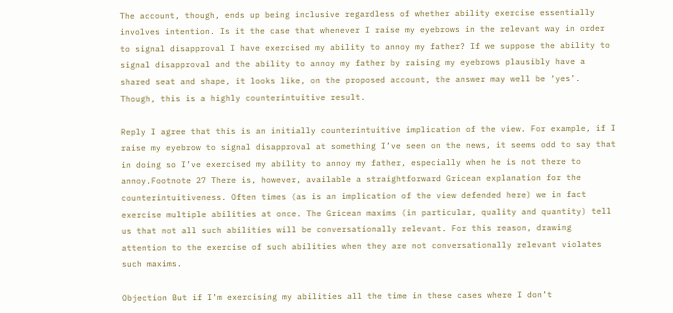The account, though, ends up being inclusive regardless of whether ability exercise essentially involves intention. Is it the case that whenever I raise my eyebrows in the relevant way in order to signal disapproval I have exercised my ability to annoy my father? If we suppose the ability to signal disapproval and the ability to annoy my father by raising my eyebrows plausibly have a shared seat and shape, it looks like, on the proposed account, the answer may well be ‘yes’. Though, this is a highly counterintuitive result.

Reply I agree that this is an initially counterintuitive implication of the view. For example, if I raise my eyebrow to signal disapproval at something I’ve seen on the news, it seems odd to say that in doing so I’ve exercised my ability to annoy my father, especially when he is not there to annoy.Footnote 27 There is, however, available a straightforward Gricean explanation for the counterintuitiveness. Often times (as is an implication of the view defended here) we in fact exercise multiple abilities at once. The Gricean maxims (in particular, quality and quantity) tell us that not all such abilities will be conversationally relevant. For this reason, drawing attention to the exercise of such abilities when they are not conversationally relevant violates such maxims.

Objection But if I’m exercising my abilities all the time in these cases where I don’t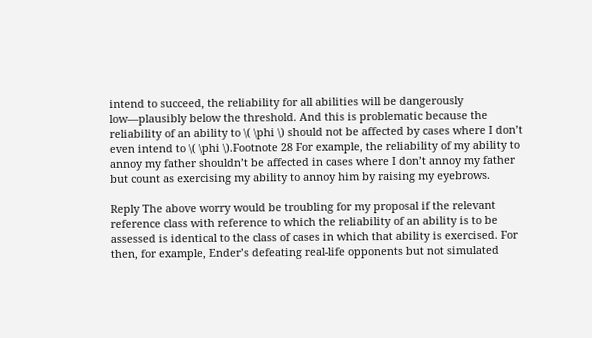intend to succeed, the reliability for all abilities will be dangerously low—plausibly below the threshold. And this is problematic because the reliability of an ability to \( \phi \) should not be affected by cases where I don’t even intend to \( \phi \).Footnote 28 For example, the reliability of my ability to annoy my father shouldn’t be affected in cases where I don’t annoy my father but count as exercising my ability to annoy him by raising my eyebrows.

Reply The above worry would be troubling for my proposal if the relevant reference class with reference to which the reliability of an ability is to be assessed is identical to the class of cases in which that ability is exercised. For then, for example, Ender’s defeating real-life opponents but not simulated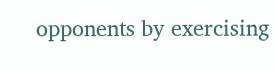opponents by exercising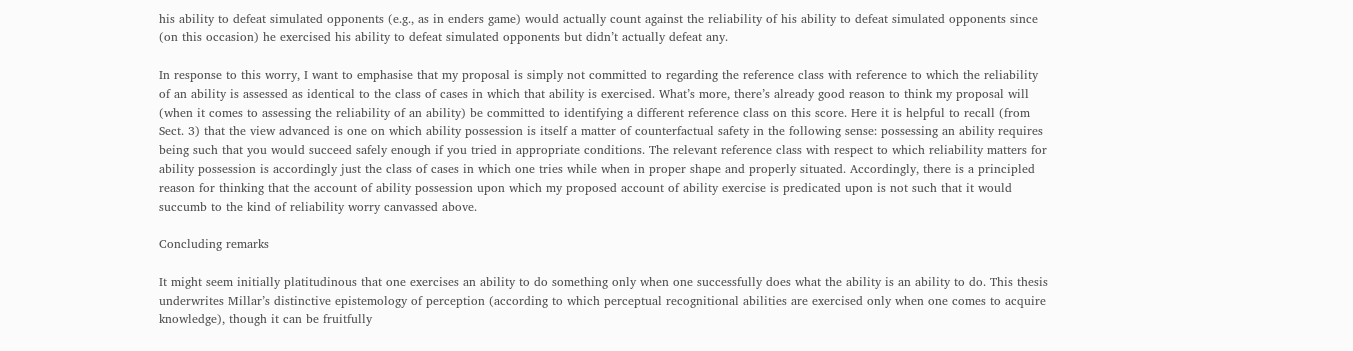his ability to defeat simulated opponents (e.g., as in enders game) would actually count against the reliability of his ability to defeat simulated opponents since (on this occasion) he exercised his ability to defeat simulated opponents but didn’t actually defeat any.

In response to this worry, I want to emphasise that my proposal is simply not committed to regarding the reference class with reference to which the reliability of an ability is assessed as identical to the class of cases in which that ability is exercised. What’s more, there’s already good reason to think my proposal will (when it comes to assessing the reliability of an ability) be committed to identifying a different reference class on this score. Here it is helpful to recall (from Sect. 3) that the view advanced is one on which ability possession is itself a matter of counterfactual safety in the following sense: possessing an ability requires being such that you would succeed safely enough if you tried in appropriate conditions. The relevant reference class with respect to which reliability matters for ability possession is accordingly just the class of cases in which one tries while when in proper shape and properly situated. Accordingly, there is a principled reason for thinking that the account of ability possession upon which my proposed account of ability exercise is predicated upon is not such that it would succumb to the kind of reliability worry canvassed above.

Concluding remarks

It might seem initially platitudinous that one exercises an ability to do something only when one successfully does what the ability is an ability to do. This thesis underwrites Millar’s distinctive epistemology of perception (according to which perceptual recognitional abilities are exercised only when one comes to acquire knowledge), though it can be fruitfully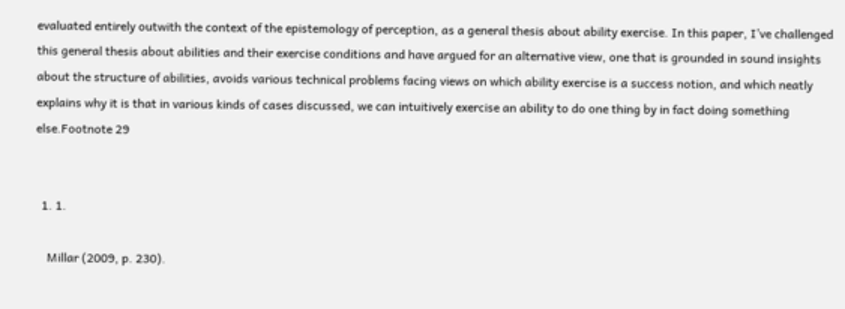evaluated entirely outwith the context of the epistemology of perception, as a general thesis about ability exercise. In this paper, I’ve challenged this general thesis about abilities and their exercise conditions and have argued for an alternative view, one that is grounded in sound insights about the structure of abilities, avoids various technical problems facing views on which ability exercise is a success notion, and which neatly explains why it is that in various kinds of cases discussed, we can intuitively exercise an ability to do one thing by in fact doing something else.Footnote 29


  1. 1.

    Millar (2009, p. 230).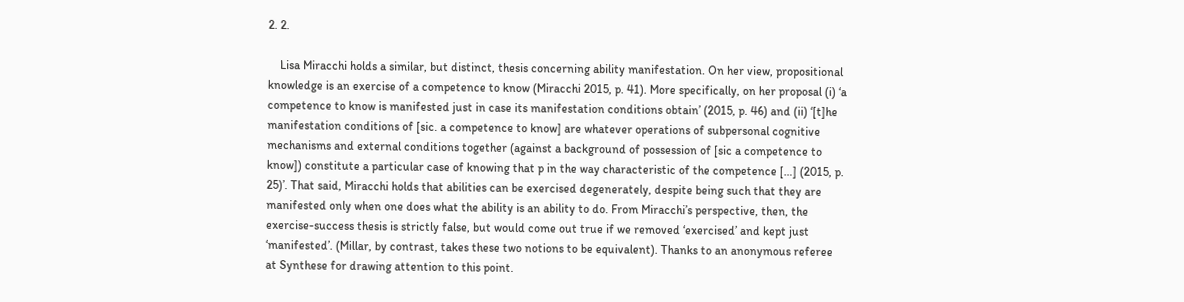2. 2.

    Lisa Miracchi holds a similar, but distinct, thesis concerning ability manifestation. On her view, propositional knowledge is an exercise of a competence to know (Miracchi 2015, p. 41). More specifically, on her proposal (i) ‘a competence to know is manifested just in case its manifestation conditions obtain’ (2015, p. 46) and (ii) ‘[t]he manifestation conditions of [sic. a competence to know] are whatever operations of subpersonal cognitive mechanisms and external conditions together (against a background of possession of [sic a competence to know]) constitute a particular case of knowing that p in the way characteristic of the competence […] (2015, p. 25)’. That said, Miracchi holds that abilities can be exercised degenerately, despite being such that they are manifested only when one does what the ability is an ability to do. From Miracchi’s perspective, then, the exercise-success thesis is strictly false, but would come out true if we removed ‘exercised’ and kept just ‘manifested’. (Millar, by contrast, takes these two notions to be equivalent). Thanks to an anonymous referee at Synthese for drawing attention to this point.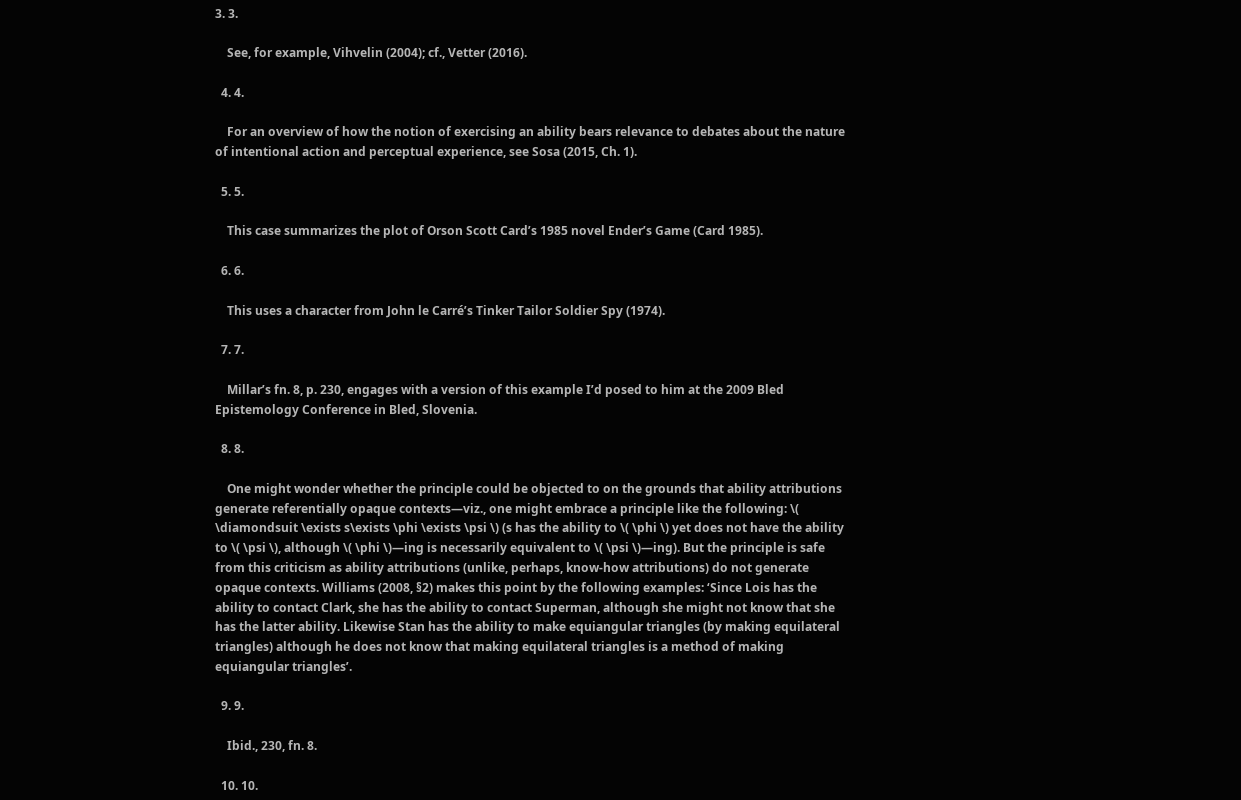3. 3.

    See, for example, Vihvelin (2004); cf., Vetter (2016).

  4. 4.

    For an overview of how the notion of exercising an ability bears relevance to debates about the nature of intentional action and perceptual experience, see Sosa (2015, Ch. 1).

  5. 5.

    This case summarizes the plot of Orson Scott Card’s 1985 novel Ender’s Game (Card 1985).

  6. 6.

    This uses a character from John le Carré’s Tinker Tailor Soldier Spy (1974).

  7. 7.

    Millar’s fn. 8, p. 230, engages with a version of this example I’d posed to him at the 2009 Bled Epistemology Conference in Bled, Slovenia.

  8. 8.

    One might wonder whether the principle could be objected to on the grounds that ability attributions generate referentially opaque contexts—viz., one might embrace a principle like the following: \( \diamondsuit \exists s\exists \phi \exists \psi \) (s has the ability to \( \phi \) yet does not have the ability to \( \psi \), although \( \phi \)—ing is necessarily equivalent to \( \psi \)—ing). But the principle is safe from this criticism as ability attributions (unlike, perhaps, know-how attributions) do not generate opaque contexts. Williams (2008, §2) makes this point by the following examples: ‘Since Lois has the ability to contact Clark, she has the ability to contact Superman, although she might not know that she has the latter ability. Likewise Stan has the ability to make equiangular triangles (by making equilateral triangles) although he does not know that making equilateral triangles is a method of making equiangular triangles’.

  9. 9.

    Ibid., 230, fn. 8.

  10. 10.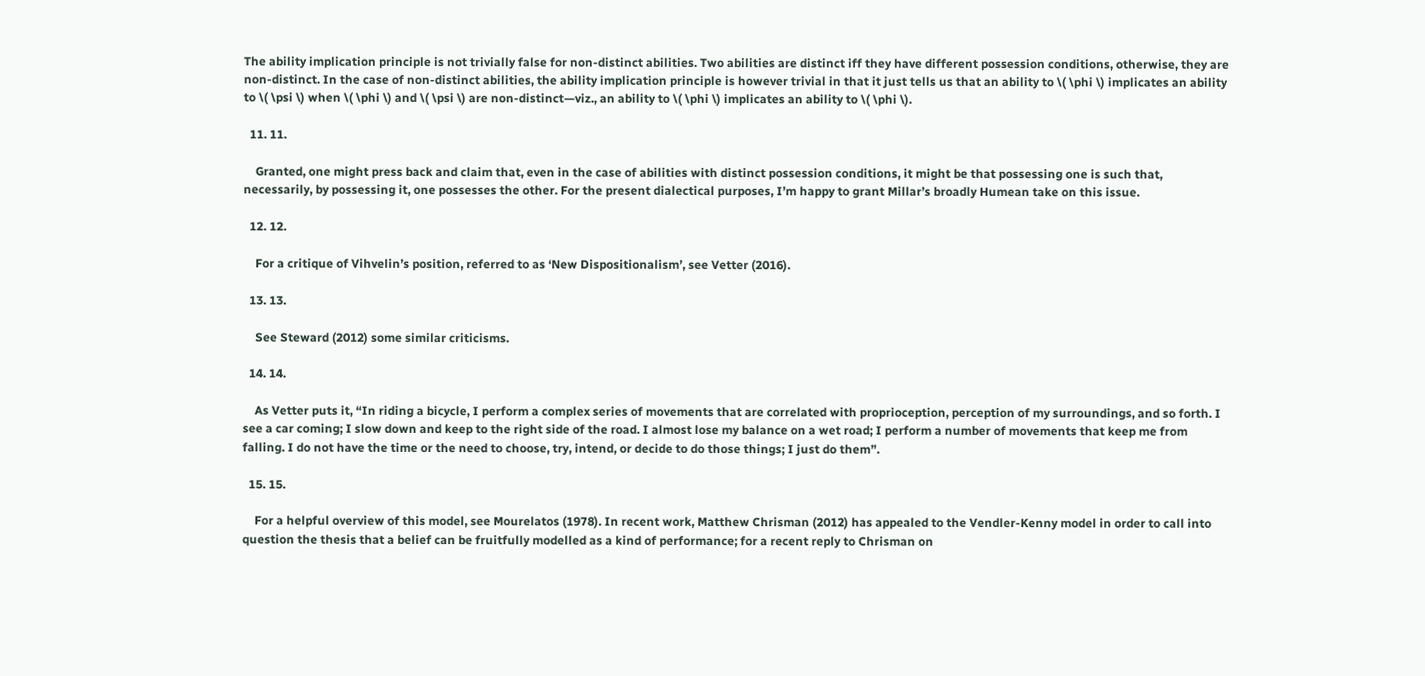The ability implication principle is not trivially false for non-distinct abilities. Two abilities are distinct iff they have different possession conditions, otherwise, they are non-distinct. In the case of non-distinct abilities, the ability implication principle is however trivial in that it just tells us that an ability to \( \phi \) implicates an ability to \( \psi \) when \( \phi \) and \( \psi \) are non-distinct—viz., an ability to \( \phi \) implicates an ability to \( \phi \).

  11. 11.

    Granted, one might press back and claim that, even in the case of abilities with distinct possession conditions, it might be that possessing one is such that, necessarily, by possessing it, one possesses the other. For the present dialectical purposes, I’m happy to grant Millar’s broadly Humean take on this issue.

  12. 12.

    For a critique of Vihvelin’s position, referred to as ‘New Dispositionalism’, see Vetter (2016).

  13. 13.

    See Steward (2012) some similar criticisms.

  14. 14.

    As Vetter puts it, “In riding a bicycle, I perform a complex series of movements that are correlated with proprioception, perception of my surroundings, and so forth. I see a car coming; I slow down and keep to the right side of the road. I almost lose my balance on a wet road; I perform a number of movements that keep me from falling. I do not have the time or the need to choose, try, intend, or decide to do those things; I just do them”.

  15. 15.

    For a helpful overview of this model, see Mourelatos (1978). In recent work, Matthew Chrisman (2012) has appealed to the Vendler-Kenny model in order to call into question the thesis that a belief can be fruitfully modelled as a kind of performance; for a recent reply to Chrisman on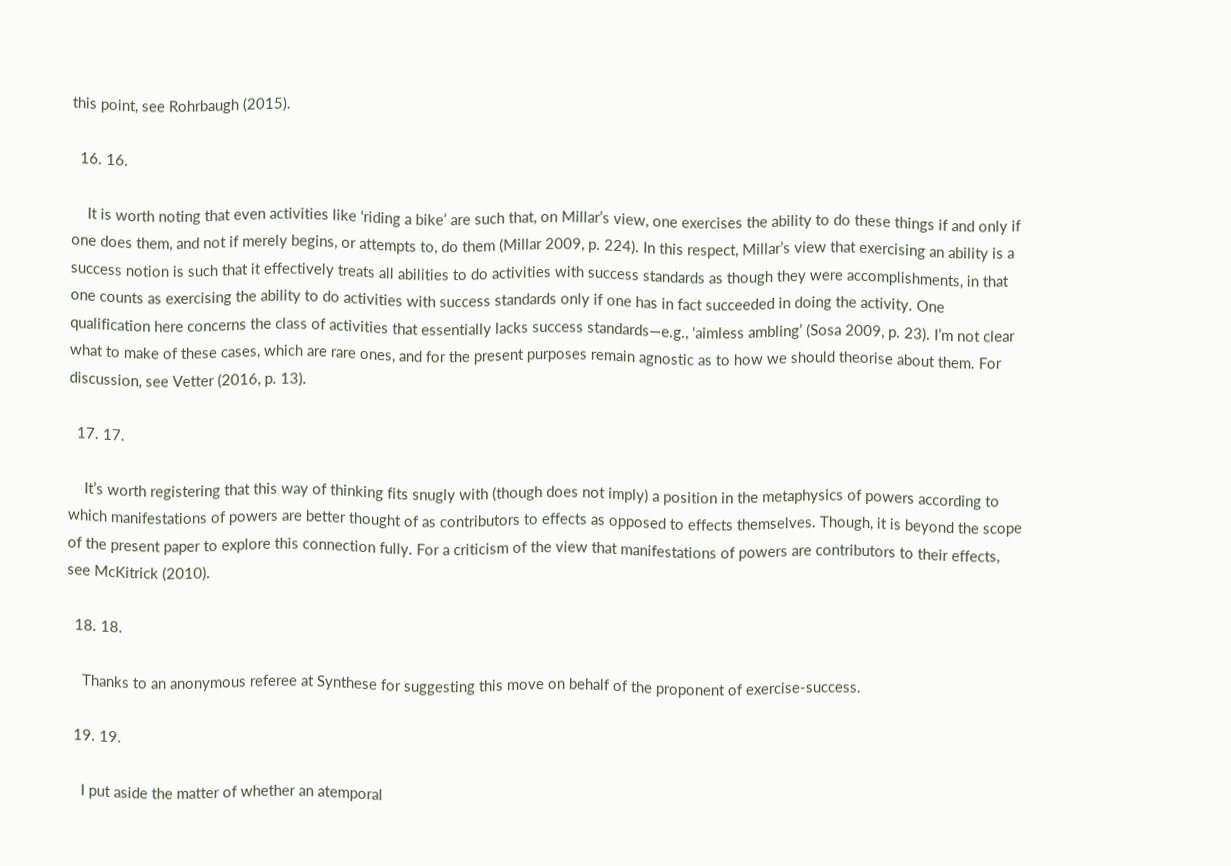this point, see Rohrbaugh (2015).

  16. 16.

    It is worth noting that even activities like ‘riding a bike’ are such that, on Millar’s view, one exercises the ability to do these things if and only if one does them, and not if merely begins, or attempts to, do them (Millar 2009, p. 224). In this respect, Millar’s view that exercising an ability is a success notion is such that it effectively treats all abilities to do activities with success standards as though they were accomplishments, in that one counts as exercising the ability to do activities with success standards only if one has in fact succeeded in doing the activity. One qualification here concerns the class of activities that essentially lacks success standards—e.g., ‘aimless ambling’ (Sosa 2009, p. 23). I’m not clear what to make of these cases, which are rare ones, and for the present purposes remain agnostic as to how we should theorise about them. For discussion, see Vetter (2016, p. 13).

  17. 17.

    It’s worth registering that this way of thinking fits snugly with (though does not imply) a position in the metaphysics of powers according to which manifestations of powers are better thought of as contributors to effects as opposed to effects themselves. Though, it is beyond the scope of the present paper to explore this connection fully. For a criticism of the view that manifestations of powers are contributors to their effects, see McKitrick (2010).

  18. 18.

    Thanks to an anonymous referee at Synthese for suggesting this move on behalf of the proponent of exercise-success.

  19. 19.

    I put aside the matter of whether an atemporal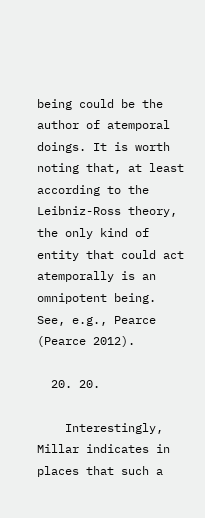being could be the author of atemporal doings. It is worth noting that, at least according to the Leibniz-Ross theory, the only kind of entity that could act atemporally is an omnipotent being. See, e.g., Pearce (Pearce 2012).

  20. 20.

    Interestingly, Millar indicates in places that such a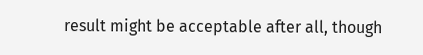result might be acceptable after all, though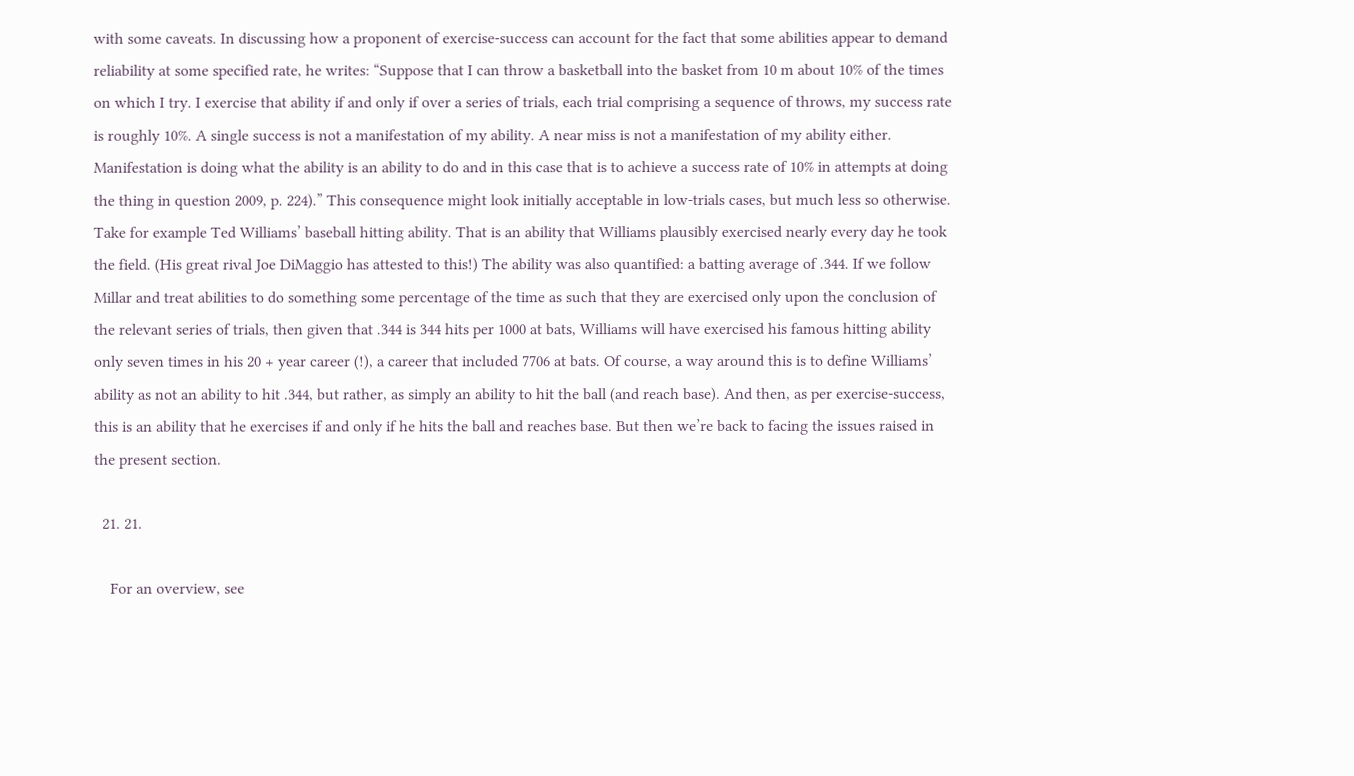with some caveats. In discussing how a proponent of exercise-success can account for the fact that some abilities appear to demand reliability at some specified rate, he writes: “Suppose that I can throw a basketball into the basket from 10 m about 10% of the times on which I try. I exercise that ability if and only if over a series of trials, each trial comprising a sequence of throws, my success rate is roughly 10%. A single success is not a manifestation of my ability. A near miss is not a manifestation of my ability either. Manifestation is doing what the ability is an ability to do and in this case that is to achieve a success rate of 10% in attempts at doing the thing in question 2009, p. 224).” This consequence might look initially acceptable in low-trials cases, but much less so otherwise. Take for example Ted Williams’ baseball hitting ability. That is an ability that Williams plausibly exercised nearly every day he took the field. (His great rival Joe DiMaggio has attested to this!) The ability was also quantified: a batting average of .344. If we follow Millar and treat abilities to do something some percentage of the time as such that they are exercised only upon the conclusion of the relevant series of trials, then given that .344 is 344 hits per 1000 at bats, Williams will have exercised his famous hitting ability only seven times in his 20 + year career (!), a career that included 7706 at bats. Of course, a way around this is to define Williams’ ability as not an ability to hit .344, but rather, as simply an ability to hit the ball (and reach base). And then, as per exercise-success, this is an ability that he exercises if and only if he hits the ball and reaches base. But then we’re back to facing the issues raised in the present section.

  21. 21.

    For an overview, see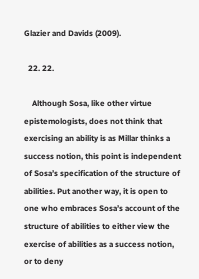Glazier and Davids (2009).

  22. 22.

    Although Sosa, like other virtue epistemologists, does not think that exercising an ability is as Millar thinks a success notion, this point is independent of Sosa’s specification of the structure of abilities. Put another way, it is open to one who embraces Sosa’s account of the structure of abilities to either view the exercise of abilities as a success notion, or to deny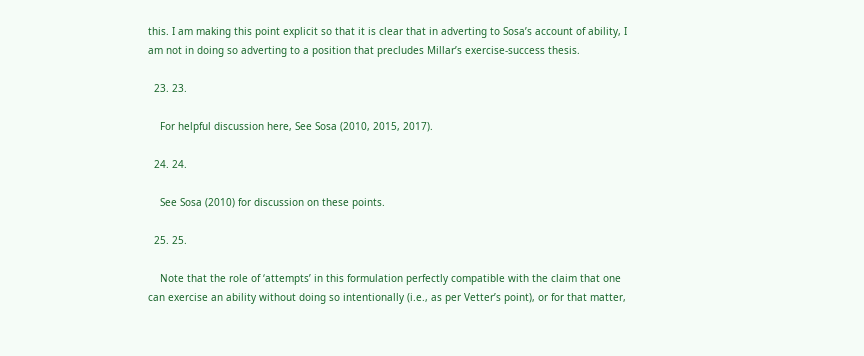this. I am making this point explicit so that it is clear that in adverting to Sosa’s account of ability, I am not in doing so adverting to a position that precludes Millar’s exercise-success thesis.

  23. 23.

    For helpful discussion here, See Sosa (2010, 2015, 2017).

  24. 24.

    See Sosa (2010) for discussion on these points.

  25. 25.

    Note that the role of ‘attempts’ in this formulation perfectly compatible with the claim that one can exercise an ability without doing so intentionally (i.e., as per Vetter’s point), or for that matter,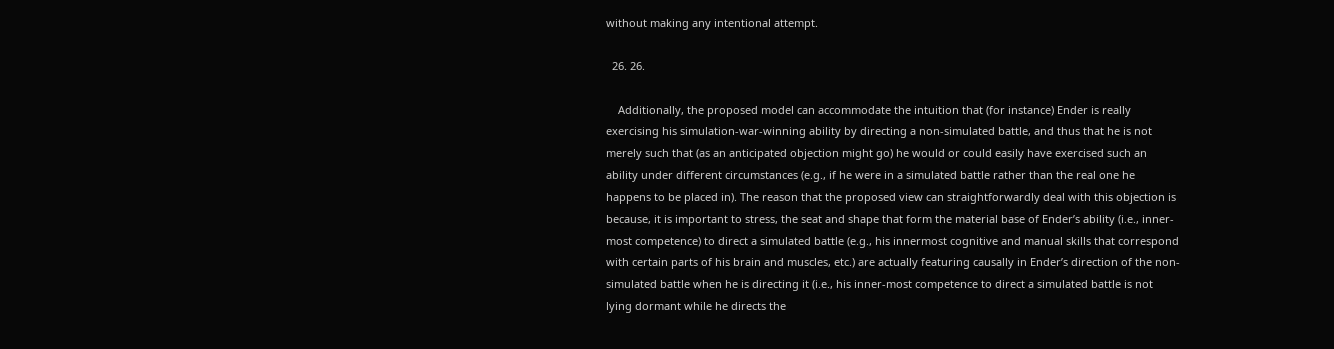without making any intentional attempt.

  26. 26.

    Additionally, the proposed model can accommodate the intuition that (for instance) Ender is really exercising his simulation-war-winning ability by directing a non-simulated battle, and thus that he is not merely such that (as an anticipated objection might go) he would or could easily have exercised such an ability under different circumstances (e.g., if he were in a simulated battle rather than the real one he happens to be placed in). The reason that the proposed view can straightforwardly deal with this objection is because, it is important to stress, the seat and shape that form the material base of Ender’s ability (i.e., inner-most competence) to direct a simulated battle (e.g., his innermost cognitive and manual skills that correspond with certain parts of his brain and muscles, etc.) are actually featuring causally in Ender’s direction of the non-simulated battle when he is directing it (i.e., his inner-most competence to direct a simulated battle is not lying dormant while he directs the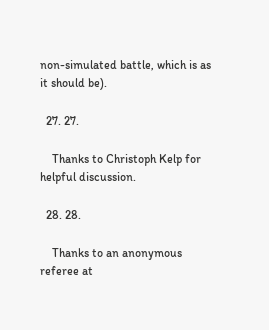non-simulated battle, which is as it should be).

  27. 27.

    Thanks to Christoph Kelp for helpful discussion.

  28. 28.

    Thanks to an anonymous referee at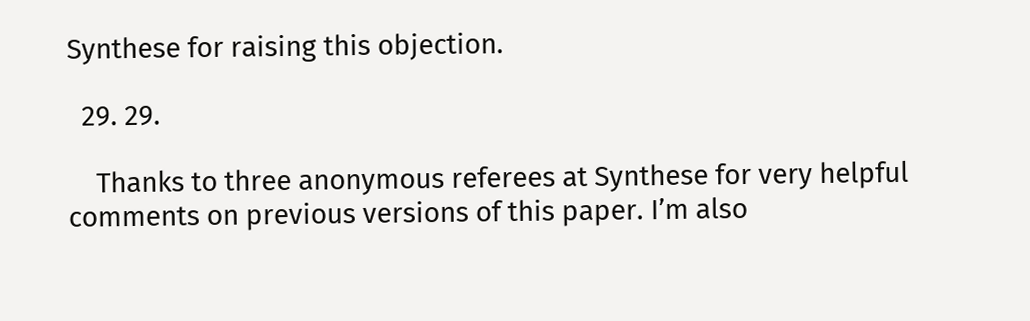Synthese for raising this objection.

  29. 29.

    Thanks to three anonymous referees at Synthese for very helpful comments on previous versions of this paper. I’m also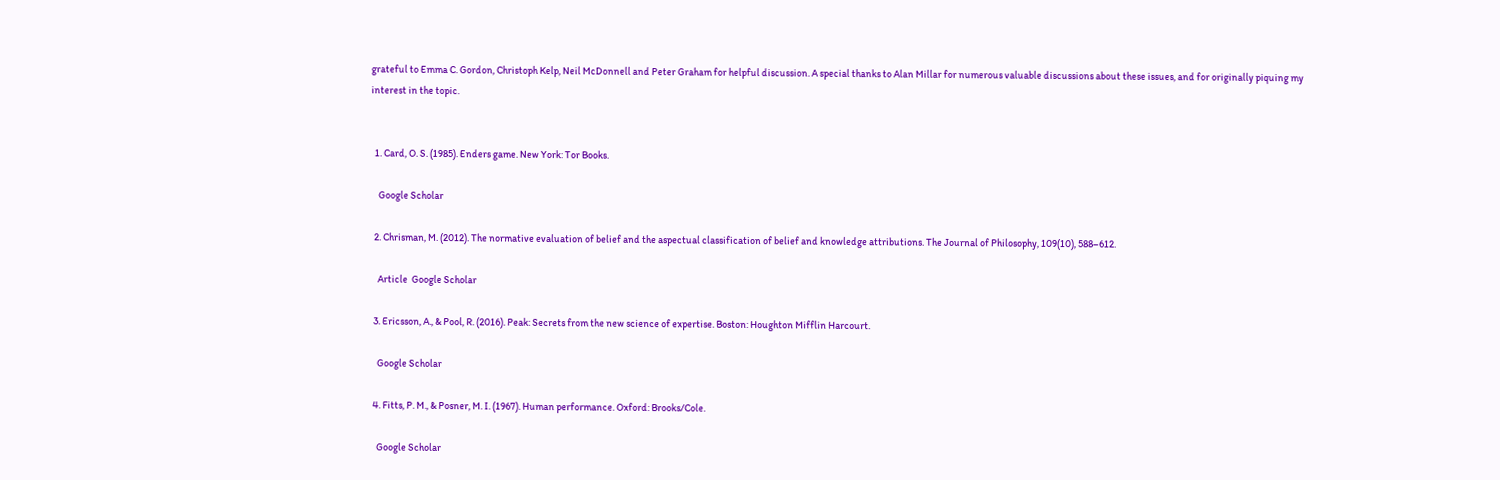grateful to Emma C. Gordon, Christoph Kelp, Neil McDonnell and Peter Graham for helpful discussion. A special thanks to Alan Millar for numerous valuable discussions about these issues, and for originally piquing my interest in the topic.


  1. Card, O. S. (1985). Enders game. New York: Tor Books.

    Google Scholar

  2. Chrisman, M. (2012). The normative evaluation of belief and the aspectual classification of belief and knowledge attributions. The Journal of Philosophy, 109(10), 588–612.

    Article  Google Scholar

  3. Ericsson, A., & Pool, R. (2016). Peak: Secrets from the new science of expertise. Boston: Houghton Mifflin Harcourt.

    Google Scholar

  4. Fitts, P. M., & Posner, M. I. (1967). Human performance. Oxford: Brooks/Cole.

    Google Scholar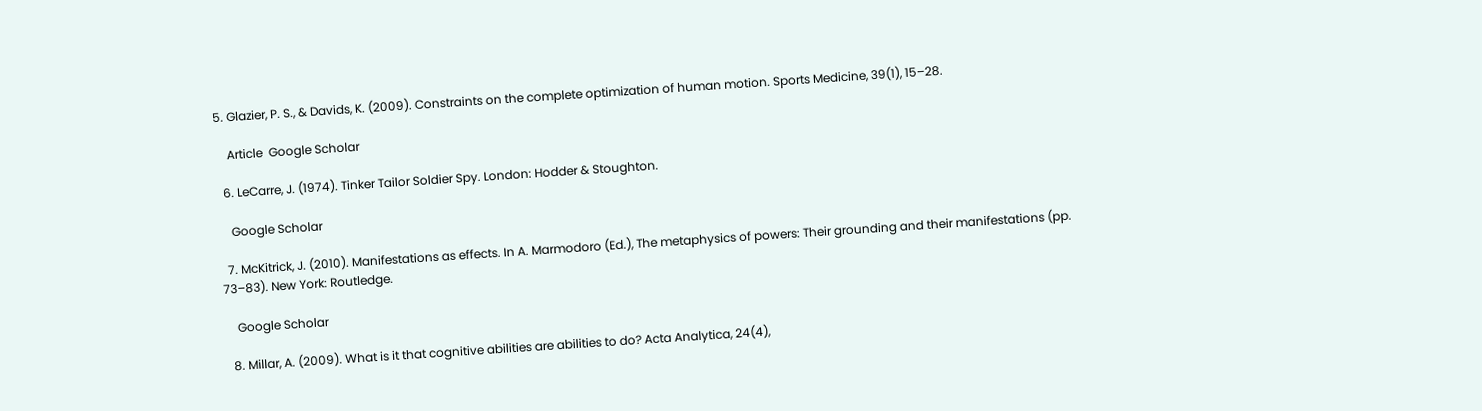5. Glazier, P. S., & Davids, K. (2009). Constraints on the complete optimization of human motion. Sports Medicine, 39(1), 15–28.

    Article  Google Scholar

  6. LeCarre, J. (1974). Tinker Tailor Soldier Spy. London: Hodder & Stoughton.

    Google Scholar

  7. McKitrick, J. (2010). Manifestations as effects. In A. Marmodoro (Ed.), The metaphysics of powers: Their grounding and their manifestations (pp. 73–83). New York: Routledge.

    Google Scholar

  8. Millar, A. (2009). What is it that cognitive abilities are abilities to do? Acta Analytica, 24(4),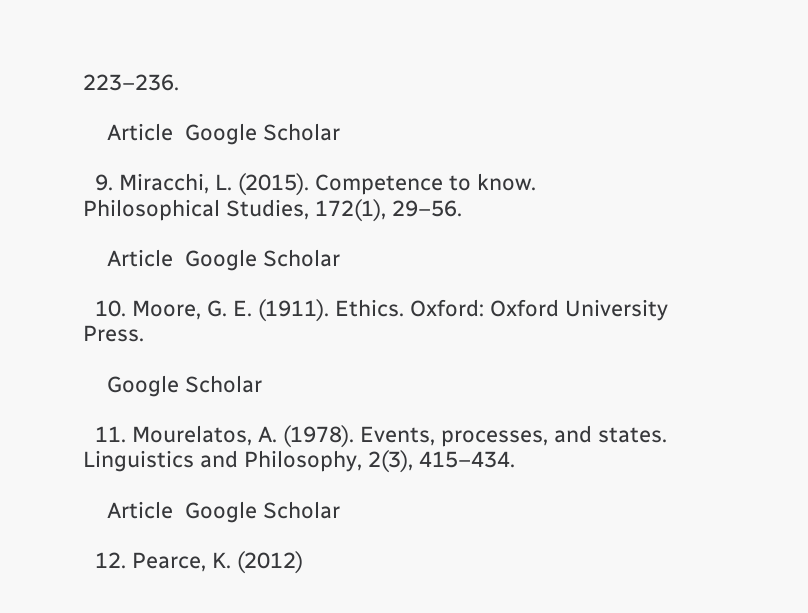223–236.

    Article  Google Scholar

  9. Miracchi, L. (2015). Competence to know. Philosophical Studies, 172(1), 29–56.

    Article  Google Scholar

  10. Moore, G. E. (1911). Ethics. Oxford: Oxford University Press.

    Google Scholar

  11. Mourelatos, A. (1978). Events, processes, and states. Linguistics and Philosophy, 2(3), 415–434.

    Article  Google Scholar

  12. Pearce, K. (2012)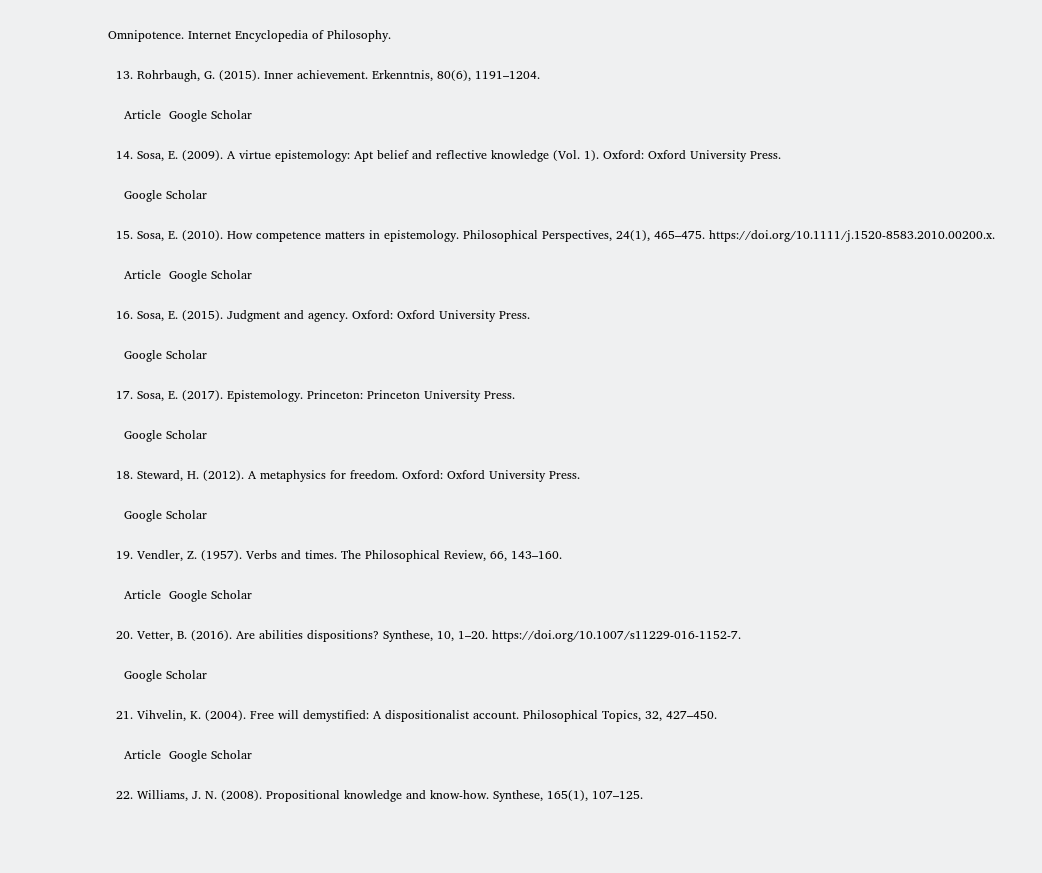Omnipotence. Internet Encyclopedia of Philosophy.

  13. Rohrbaugh, G. (2015). Inner achievement. Erkenntnis, 80(6), 1191–1204.

    Article  Google Scholar

  14. Sosa, E. (2009). A virtue epistemology: Apt belief and reflective knowledge (Vol. 1). Oxford: Oxford University Press.

    Google Scholar

  15. Sosa, E. (2010). How competence matters in epistemology. Philosophical Perspectives, 24(1), 465–475. https://doi.org/10.1111/j.1520-8583.2010.00200.x.

    Article  Google Scholar

  16. Sosa, E. (2015). Judgment and agency. Oxford: Oxford University Press.

    Google Scholar

  17. Sosa, E. (2017). Epistemology. Princeton: Princeton University Press.

    Google Scholar

  18. Steward, H. (2012). A metaphysics for freedom. Oxford: Oxford University Press.

    Google Scholar

  19. Vendler, Z. (1957). Verbs and times. The Philosophical Review, 66, 143–160.

    Article  Google Scholar

  20. Vetter, B. (2016). Are abilities dispositions? Synthese, 10, 1–20. https://doi.org/10.1007/s11229-016-1152-7.

    Google Scholar

  21. Vihvelin, K. (2004). Free will demystified: A dispositionalist account. Philosophical Topics, 32, 427–450.

    Article  Google Scholar

  22. Williams, J. N. (2008). Propositional knowledge and know-how. Synthese, 165(1), 107–125.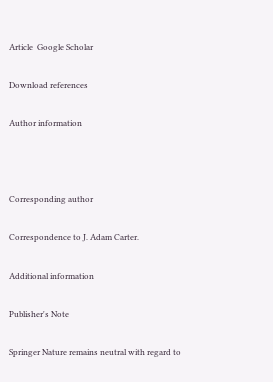Article  Google Scholar

Download references

Author information



Corresponding author

Correspondence to J. Adam Carter.

Additional information

Publisher's Note

Springer Nature remains neutral with regard to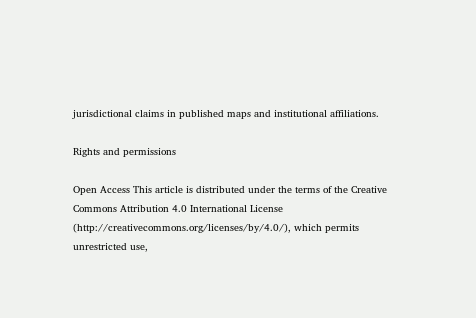jurisdictional claims in published maps and institutional affiliations.

Rights and permissions

Open Access This article is distributed under the terms of the Creative Commons Attribution 4.0 International License (http://creativecommons.org/licenses/by/4.0/), which permits unrestricted use,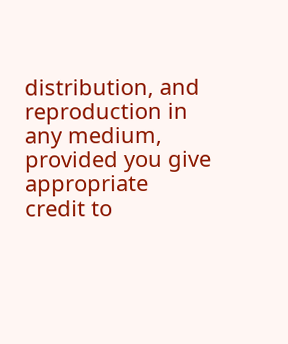distribution, and reproduction in any medium, provided you give appropriate credit to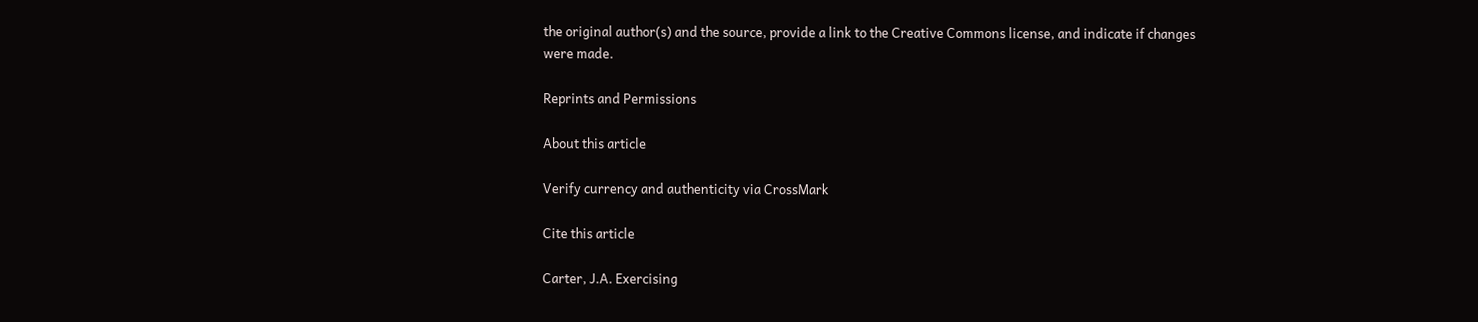the original author(s) and the source, provide a link to the Creative Commons license, and indicate if changes were made.

Reprints and Permissions

About this article

Verify currency and authenticity via CrossMark

Cite this article

Carter, J.A. Exercising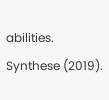abilities. Synthese (2019).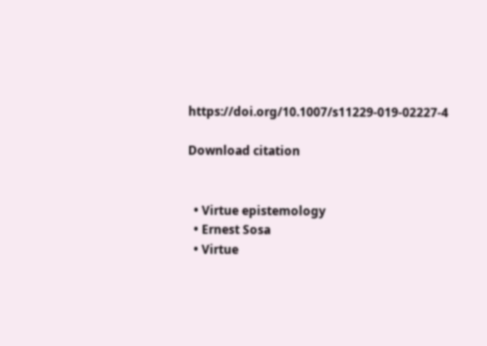https://doi.org/10.1007/s11229-019-02227-4

Download citation


  • Virtue epistemology
  • Ernest Sosa
  • Virtue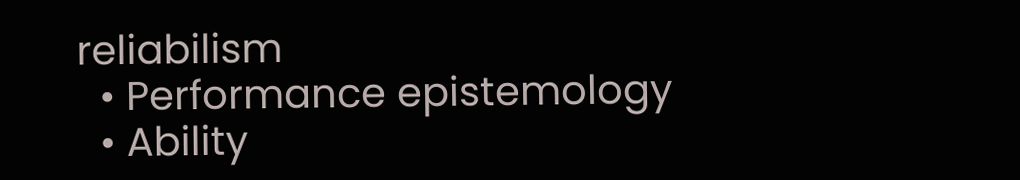reliabilism
  • Performance epistemology
  • Ability